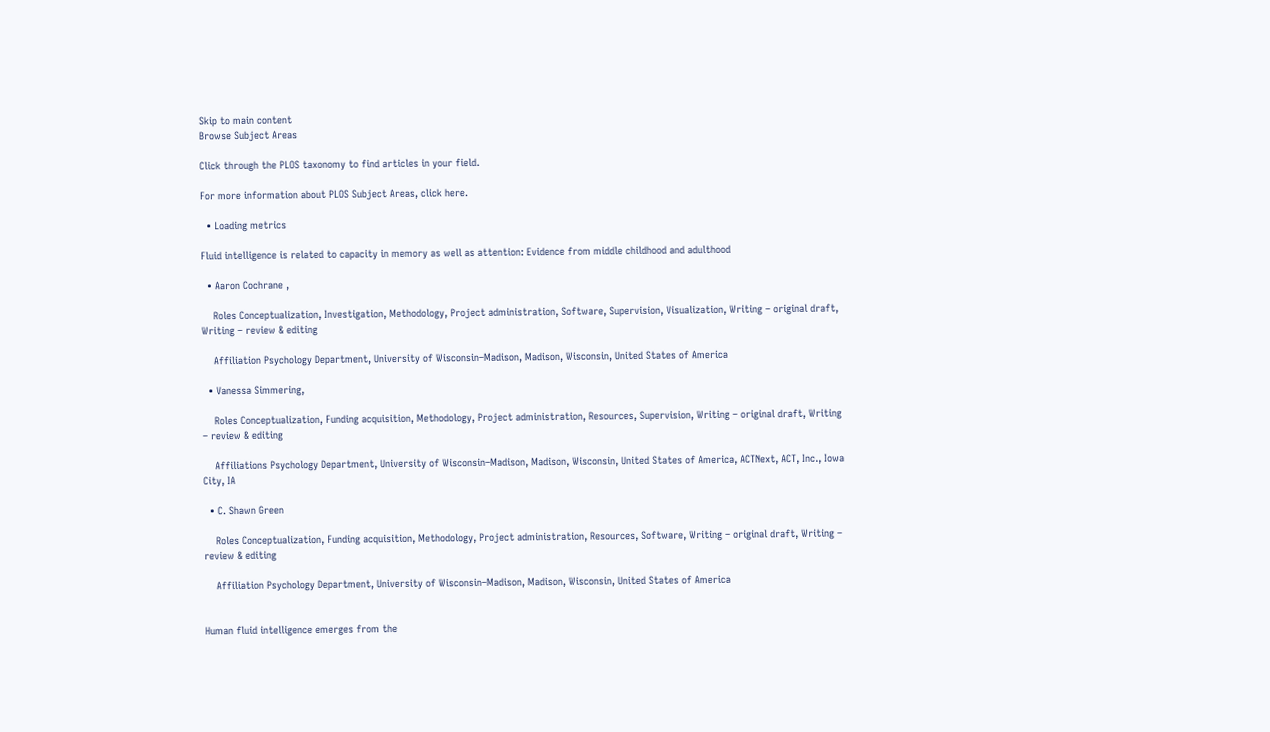Skip to main content
Browse Subject Areas

Click through the PLOS taxonomy to find articles in your field.

For more information about PLOS Subject Areas, click here.

  • Loading metrics

Fluid intelligence is related to capacity in memory as well as attention: Evidence from middle childhood and adulthood

  • Aaron Cochrane ,

    Roles Conceptualization, Investigation, Methodology, Project administration, Software, Supervision, Visualization, Writing – original draft, Writing – review & editing

    Affiliation Psychology Department, University of Wisconsin–Madison, Madison, Wisconsin, United States of America

  • Vanessa Simmering,

    Roles Conceptualization, Funding acquisition, Methodology, Project administration, Resources, Supervision, Writing – original draft, Writing – review & editing

    Affiliations Psychology Department, University of Wisconsin–Madison, Madison, Wisconsin, United States of America, ACTNext, ACT, Inc., Iowa City, IA

  • C. Shawn Green

    Roles Conceptualization, Funding acquisition, Methodology, Project administration, Resources, Software, Writing – original draft, Writing – review & editing

    Affiliation Psychology Department, University of Wisconsin–Madison, Madison, Wisconsin, United States of America


Human fluid intelligence emerges from the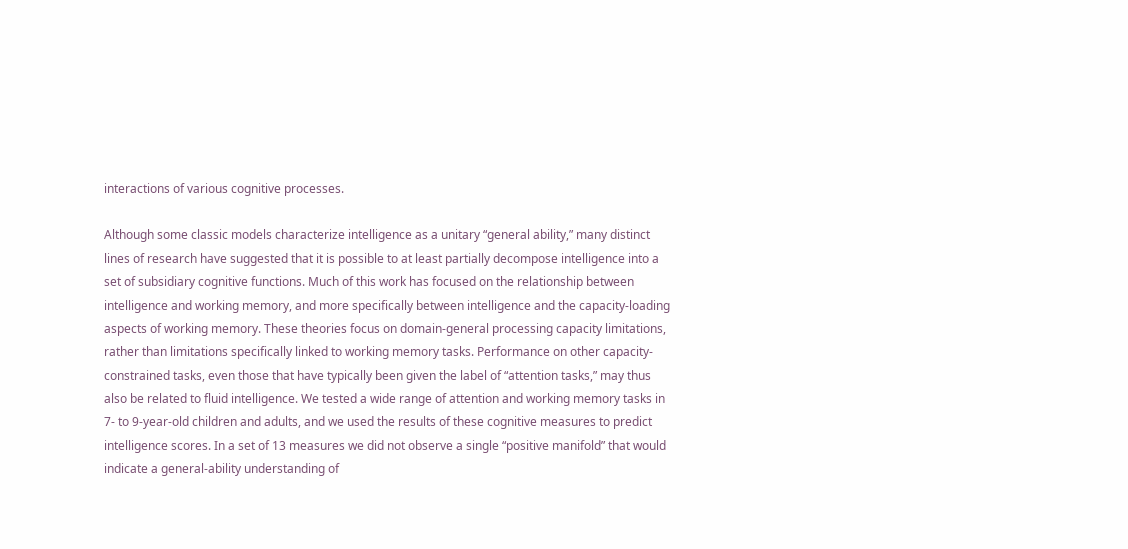interactions of various cognitive processes.

Although some classic models characterize intelligence as a unitary “general ability,” many distinct lines of research have suggested that it is possible to at least partially decompose intelligence into a set of subsidiary cognitive functions. Much of this work has focused on the relationship between intelligence and working memory, and more specifically between intelligence and the capacity-loading aspects of working memory. These theories focus on domain-general processing capacity limitations, rather than limitations specifically linked to working memory tasks. Performance on other capacity-constrained tasks, even those that have typically been given the label of “attention tasks,” may thus also be related to fluid intelligence. We tested a wide range of attention and working memory tasks in 7- to 9-year-old children and adults, and we used the results of these cognitive measures to predict intelligence scores. In a set of 13 measures we did not observe a single “positive manifold” that would indicate a general-ability understanding of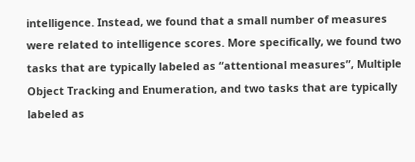intelligence. Instead, we found that a small number of measures were related to intelligence scores. More specifically, we found two tasks that are typically labeled as “attentional measures”, Multiple Object Tracking and Enumeration, and two tasks that are typically labeled as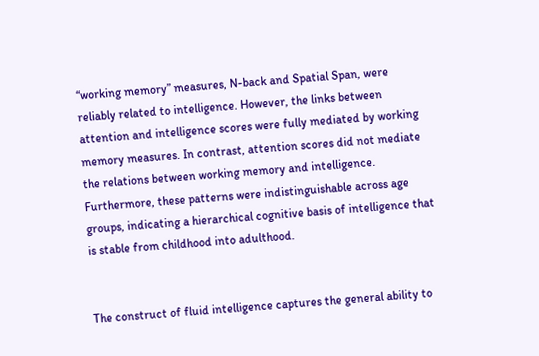“working memory” measures, N-back and Spatial Span, were reliably related to intelligence. However, the links between attention and intelligence scores were fully mediated by working memory measures. In contrast, attention scores did not mediate the relations between working memory and intelligence. Furthermore, these patterns were indistinguishable across age groups, indicating a hierarchical cognitive basis of intelligence that is stable from childhood into adulthood.


The construct of fluid intelligence captures the general ability to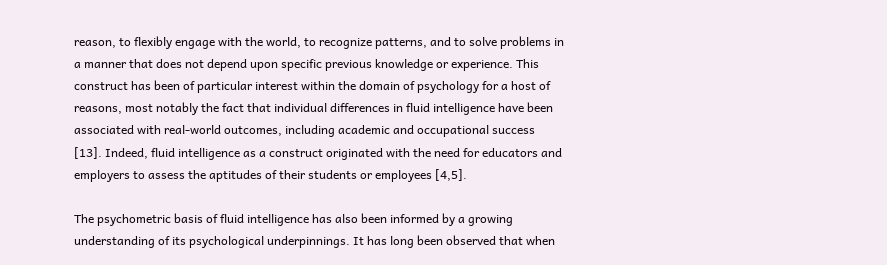reason, to flexibly engage with the world, to recognize patterns, and to solve problems in a manner that does not depend upon specific previous knowledge or experience. This construct has been of particular interest within the domain of psychology for a host of reasons, most notably the fact that individual differences in fluid intelligence have been associated with real-world outcomes, including academic and occupational success [13]. Indeed, fluid intelligence as a construct originated with the need for educators and employers to assess the aptitudes of their students or employees [4,5].

The psychometric basis of fluid intelligence has also been informed by a growing understanding of its psychological underpinnings. It has long been observed that when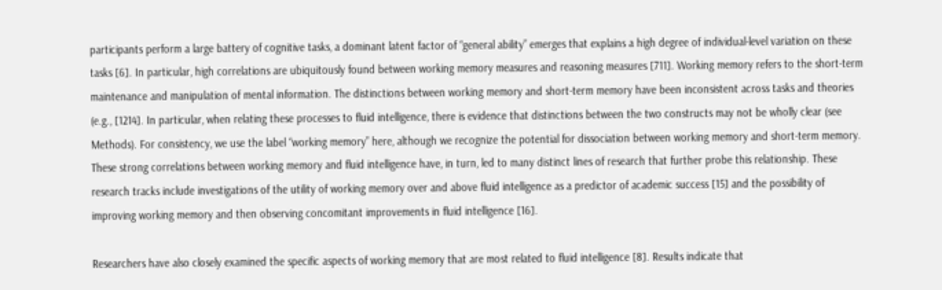participants perform a large battery of cognitive tasks, a dominant latent factor of “general ability” emerges that explains a high degree of individual-level variation on these tasks [6]. In particular, high correlations are ubiquitously found between working memory measures and reasoning measures [711]. Working memory refers to the short-term maintenance and manipulation of mental information. The distinctions between working memory and short-term memory have been inconsistent across tasks and theories (e.g., [1214]. In particular, when relating these processes to fluid intelligence, there is evidence that distinctions between the two constructs may not be wholly clear (see Methods). For consistency, we use the label “working memory” here, although we recognize the potential for dissociation between working memory and short-term memory. These strong correlations between working memory and fluid intelligence have, in turn, led to many distinct lines of research that further probe this relationship. These research tracks include investigations of the utility of working memory over and above fluid intelligence as a predictor of academic success [15] and the possibility of improving working memory and then observing concomitant improvements in fluid intelligence [16].

Researchers have also closely examined the specific aspects of working memory that are most related to fluid intelligence [8]. Results indicate that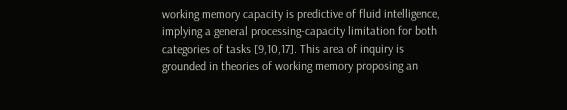working memory capacity is predictive of fluid intelligence, implying a general processing-capacity limitation for both categories of tasks [9,10,17]. This area of inquiry is grounded in theories of working memory proposing an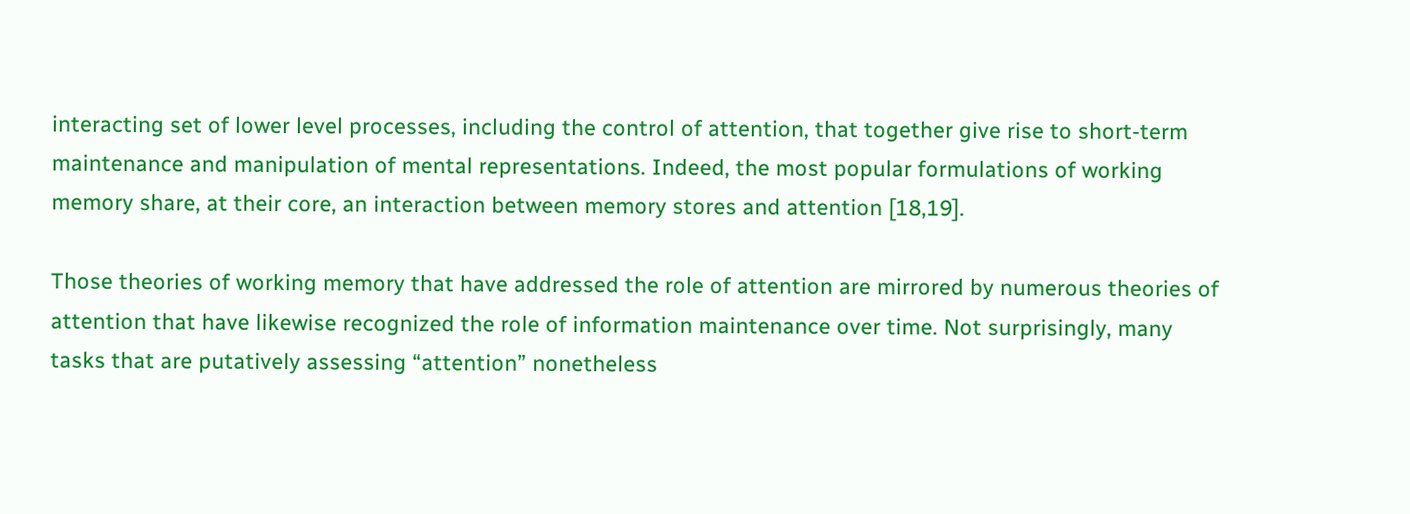interacting set of lower level processes, including the control of attention, that together give rise to short-term maintenance and manipulation of mental representations. Indeed, the most popular formulations of working memory share, at their core, an interaction between memory stores and attention [18,19].

Those theories of working memory that have addressed the role of attention are mirrored by numerous theories of attention that have likewise recognized the role of information maintenance over time. Not surprisingly, many tasks that are putatively assessing “attention” nonetheless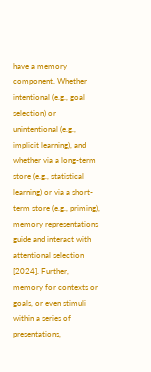have a memory component. Whether intentional (e.g., goal selection) or unintentional (e.g., implicit learning), and whether via a long-term store (e.g., statistical learning) or via a short-term store (e.g., priming), memory representations guide and interact with attentional selection [2024]. Further, memory for contexts or goals, or even stimuli within a series of presentations,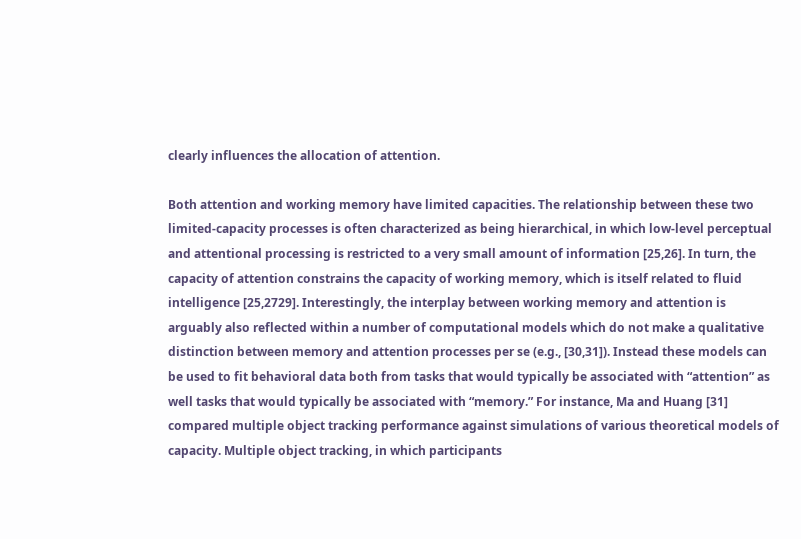clearly influences the allocation of attention.

Both attention and working memory have limited capacities. The relationship between these two limited-capacity processes is often characterized as being hierarchical, in which low-level perceptual and attentional processing is restricted to a very small amount of information [25,26]. In turn, the capacity of attention constrains the capacity of working memory, which is itself related to fluid intelligence [25,2729]. Interestingly, the interplay between working memory and attention is arguably also reflected within a number of computational models which do not make a qualitative distinction between memory and attention processes per se (e.g., [30,31]). Instead these models can be used to fit behavioral data both from tasks that would typically be associated with “attention” as well tasks that would typically be associated with “memory.” For instance, Ma and Huang [31] compared multiple object tracking performance against simulations of various theoretical models of capacity. Multiple object tracking, in which participants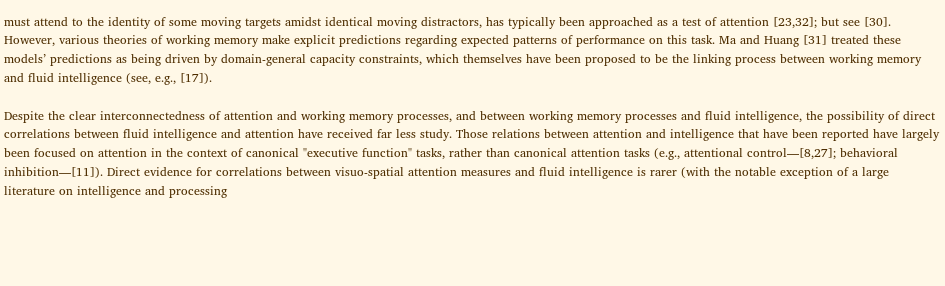must attend to the identity of some moving targets amidst identical moving distractors, has typically been approached as a test of attention [23,32]; but see [30]. However, various theories of working memory make explicit predictions regarding expected patterns of performance on this task. Ma and Huang [31] treated these models’ predictions as being driven by domain-general capacity constraints, which themselves have been proposed to be the linking process between working memory and fluid intelligence (see, e.g., [17]).

Despite the clear interconnectedness of attention and working memory processes, and between working memory processes and fluid intelligence, the possibility of direct correlations between fluid intelligence and attention have received far less study. Those relations between attention and intelligence that have been reported have largely been focused on attention in the context of canonical "executive function" tasks, rather than canonical attention tasks (e.g., attentional control—[8,27]; behavioral inhibition—[11]). Direct evidence for correlations between visuo-spatial attention measures and fluid intelligence is rarer (with the notable exception of a large literature on intelligence and processing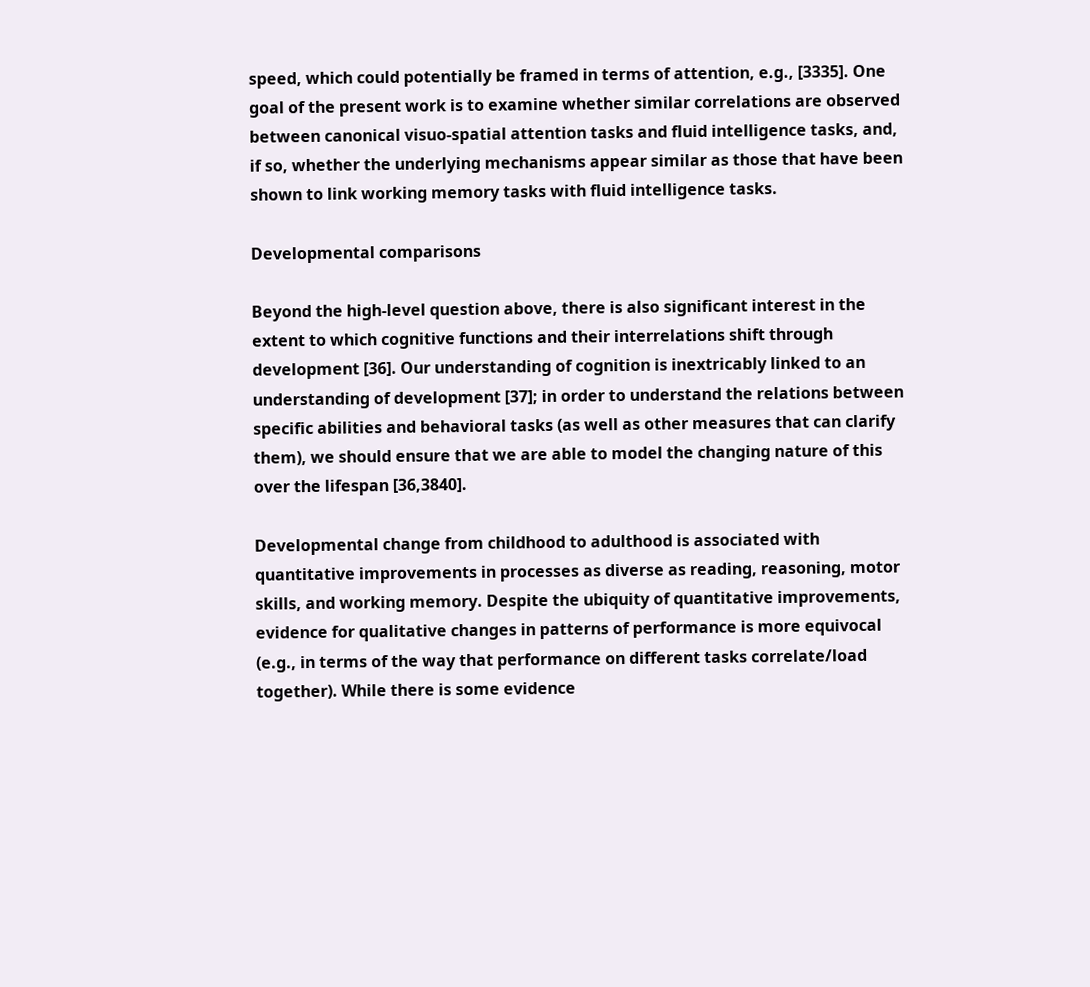speed, which could potentially be framed in terms of attention, e.g., [3335]. One goal of the present work is to examine whether similar correlations are observed between canonical visuo-spatial attention tasks and fluid intelligence tasks, and, if so, whether the underlying mechanisms appear similar as those that have been shown to link working memory tasks with fluid intelligence tasks.

Developmental comparisons

Beyond the high-level question above, there is also significant interest in the extent to which cognitive functions and their interrelations shift through development [36]. Our understanding of cognition is inextricably linked to an understanding of development [37]; in order to understand the relations between specific abilities and behavioral tasks (as well as other measures that can clarify them), we should ensure that we are able to model the changing nature of this over the lifespan [36,3840].

Developmental change from childhood to adulthood is associated with quantitative improvements in processes as diverse as reading, reasoning, motor skills, and working memory. Despite the ubiquity of quantitative improvements, evidence for qualitative changes in patterns of performance is more equivocal (e.g., in terms of the way that performance on different tasks correlate/load together). While there is some evidence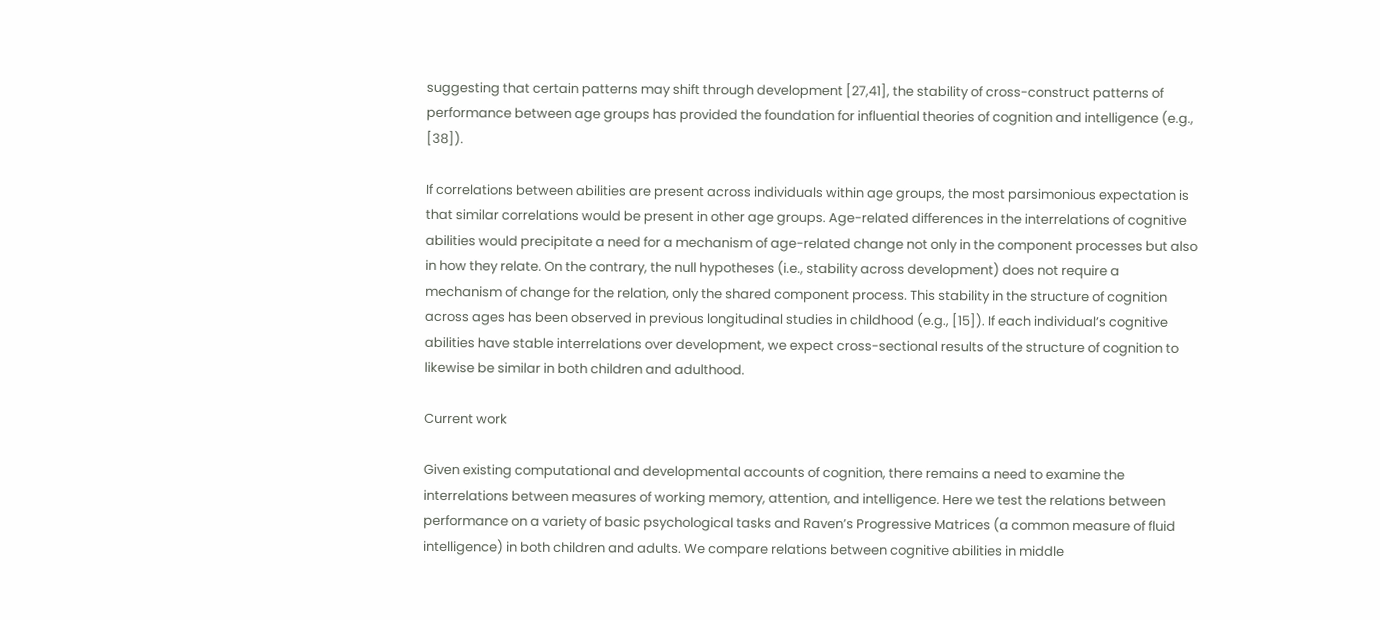suggesting that certain patterns may shift through development [27,41], the stability of cross-construct patterns of performance between age groups has provided the foundation for influential theories of cognition and intelligence (e.g., [38]).

If correlations between abilities are present across individuals within age groups, the most parsimonious expectation is that similar correlations would be present in other age groups. Age-related differences in the interrelations of cognitive abilities would precipitate a need for a mechanism of age-related change not only in the component processes but also in how they relate. On the contrary, the null hypotheses (i.e., stability across development) does not require a mechanism of change for the relation, only the shared component process. This stability in the structure of cognition across ages has been observed in previous longitudinal studies in childhood (e.g., [15]). If each individual’s cognitive abilities have stable interrelations over development, we expect cross-sectional results of the structure of cognition to likewise be similar in both children and adulthood.

Current work

Given existing computational and developmental accounts of cognition, there remains a need to examine the interrelations between measures of working memory, attention, and intelligence. Here we test the relations between performance on a variety of basic psychological tasks and Raven’s Progressive Matrices (a common measure of fluid intelligence) in both children and adults. We compare relations between cognitive abilities in middle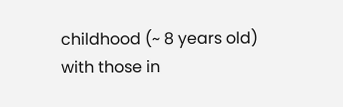childhood (~ 8 years old) with those in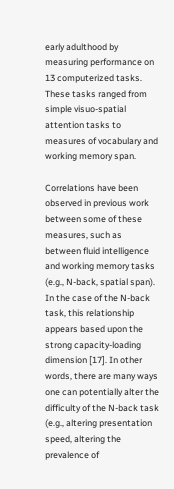early adulthood by measuring performance on 13 computerized tasks. These tasks ranged from simple visuo-spatial attention tasks to measures of vocabulary and working memory span.

Correlations have been observed in previous work between some of these measures, such as between fluid intelligence and working memory tasks (e.g., N-back, spatial span). In the case of the N-back task, this relationship appears based upon the strong capacity-loading dimension [17]. In other words, there are many ways one can potentially alter the difficulty of the N-back task (e.g., altering presentation speed, altering the prevalence of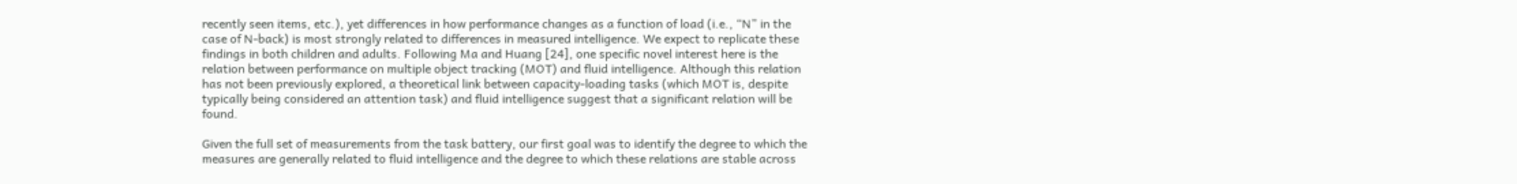recently seen items, etc.), yet differences in how performance changes as a function of load (i.e., “N” in the case of N-back) is most strongly related to differences in measured intelligence. We expect to replicate these findings in both children and adults. Following Ma and Huang [24], one specific novel interest here is the relation between performance on multiple object tracking (MOT) and fluid intelligence. Although this relation has not been previously explored, a theoretical link between capacity-loading tasks (which MOT is, despite typically being considered an attention task) and fluid intelligence suggest that a significant relation will be found.

Given the full set of measurements from the task battery, our first goal was to identify the degree to which the measures are generally related to fluid intelligence and the degree to which these relations are stable across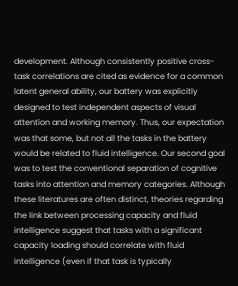development. Although consistently positive cross-task correlations are cited as evidence for a common latent general ability, our battery was explicitly designed to test independent aspects of visual attention and working memory. Thus, our expectation was that some, but not all the tasks in the battery would be related to fluid intelligence. Our second goal was to test the conventional separation of cognitive tasks into attention and memory categories. Although these literatures are often distinct, theories regarding the link between processing capacity and fluid intelligence suggest that tasks with a significant capacity loading should correlate with fluid intelligence (even if that task is typically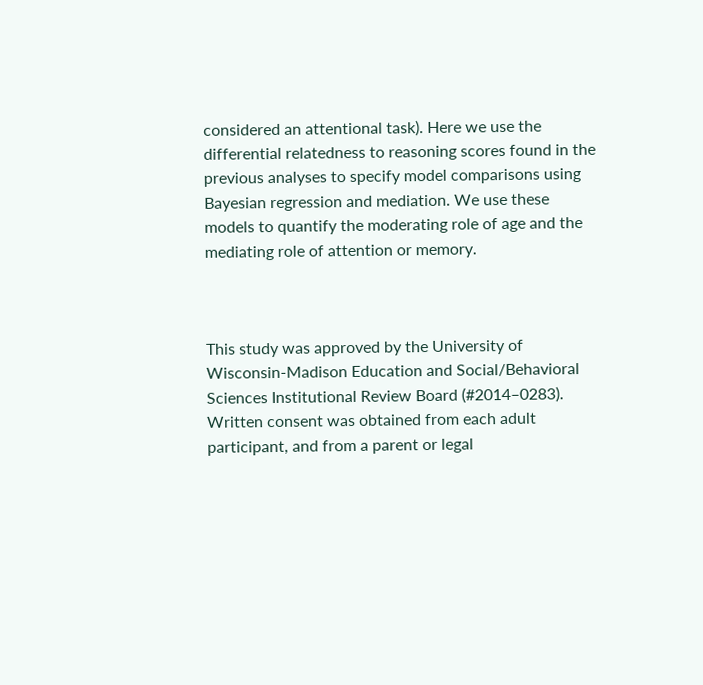considered an attentional task). Here we use the differential relatedness to reasoning scores found in the previous analyses to specify model comparisons using Bayesian regression and mediation. We use these models to quantify the moderating role of age and the mediating role of attention or memory.



This study was approved by the University of Wisconsin-Madison Education and Social/Behavioral Sciences Institutional Review Board (#2014–0283). Written consent was obtained from each adult participant, and from a parent or legal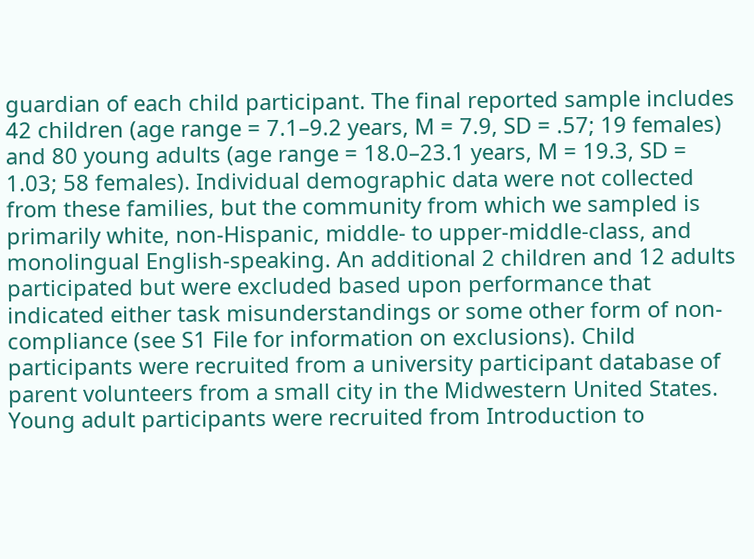guardian of each child participant. The final reported sample includes 42 children (age range = 7.1–9.2 years, M = 7.9, SD = .57; 19 females) and 80 young adults (age range = 18.0–23.1 years, M = 19.3, SD = 1.03; 58 females). Individual demographic data were not collected from these families, but the community from which we sampled is primarily white, non-Hispanic, middle- to upper-middle-class, and monolingual English-speaking. An additional 2 children and 12 adults participated but were excluded based upon performance that indicated either task misunderstandings or some other form of non-compliance (see S1 File for information on exclusions). Child participants were recruited from a university participant database of parent volunteers from a small city in the Midwestern United States. Young adult participants were recruited from Introduction to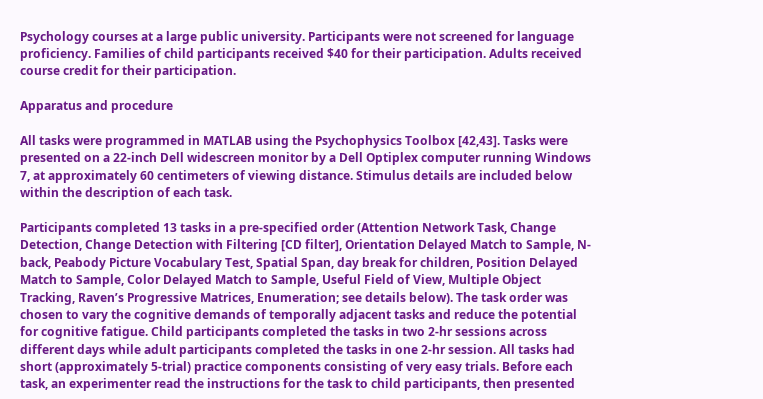Psychology courses at a large public university. Participants were not screened for language proficiency. Families of child participants received $40 for their participation. Adults received course credit for their participation.

Apparatus and procedure

All tasks were programmed in MATLAB using the Psychophysics Toolbox [42,43]. Tasks were presented on a 22-inch Dell widescreen monitor by a Dell Optiplex computer running Windows 7, at approximately 60 centimeters of viewing distance. Stimulus details are included below within the description of each task.

Participants completed 13 tasks in a pre-specified order (Attention Network Task, Change Detection, Change Detection with Filtering [CD filter], Orientation Delayed Match to Sample, N-back, Peabody Picture Vocabulary Test, Spatial Span, day break for children, Position Delayed Match to Sample, Color Delayed Match to Sample, Useful Field of View, Multiple Object Tracking, Raven’s Progressive Matrices, Enumeration; see details below). The task order was chosen to vary the cognitive demands of temporally adjacent tasks and reduce the potential for cognitive fatigue. Child participants completed the tasks in two 2-hr sessions across different days while adult participants completed the tasks in one 2-hr session. All tasks had short (approximately 5-trial) practice components consisting of very easy trials. Before each task, an experimenter read the instructions for the task to child participants, then presented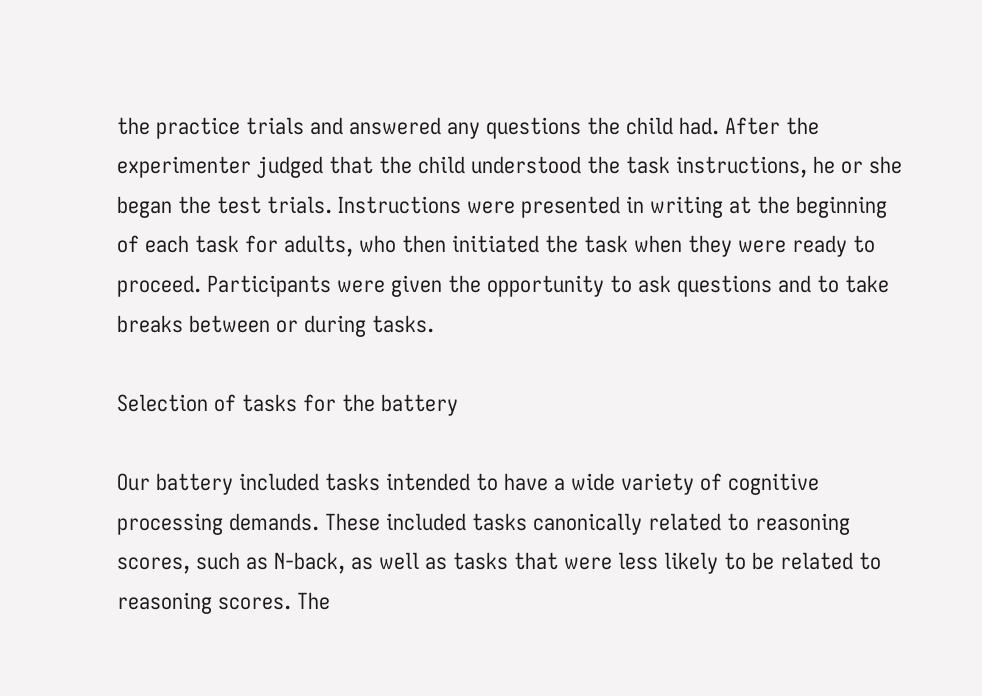the practice trials and answered any questions the child had. After the experimenter judged that the child understood the task instructions, he or she began the test trials. Instructions were presented in writing at the beginning of each task for adults, who then initiated the task when they were ready to proceed. Participants were given the opportunity to ask questions and to take breaks between or during tasks.

Selection of tasks for the battery

Our battery included tasks intended to have a wide variety of cognitive processing demands. These included tasks canonically related to reasoning scores, such as N-back, as well as tasks that were less likely to be related to reasoning scores. The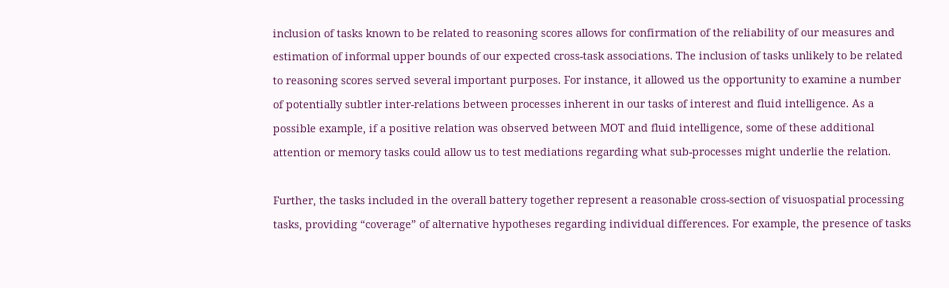inclusion of tasks known to be related to reasoning scores allows for confirmation of the reliability of our measures and estimation of informal upper bounds of our expected cross-task associations. The inclusion of tasks unlikely to be related to reasoning scores served several important purposes. For instance, it allowed us the opportunity to examine a number of potentially subtler inter-relations between processes inherent in our tasks of interest and fluid intelligence. As a possible example, if a positive relation was observed between MOT and fluid intelligence, some of these additional attention or memory tasks could allow us to test mediations regarding what sub-processes might underlie the relation.

Further, the tasks included in the overall battery together represent a reasonable cross-section of visuospatial processing tasks, providing “coverage” of alternative hypotheses regarding individual differences. For example, the presence of tasks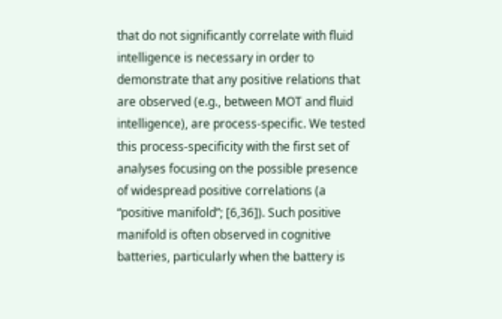that do not significantly correlate with fluid intelligence is necessary in order to demonstrate that any positive relations that are observed (e.g., between MOT and fluid intelligence), are process-specific. We tested this process-specificity with the first set of analyses focusing on the possible presence of widespread positive correlations (a “positive manifold”; [6,36]). Such positive manifold is often observed in cognitive batteries, particularly when the battery is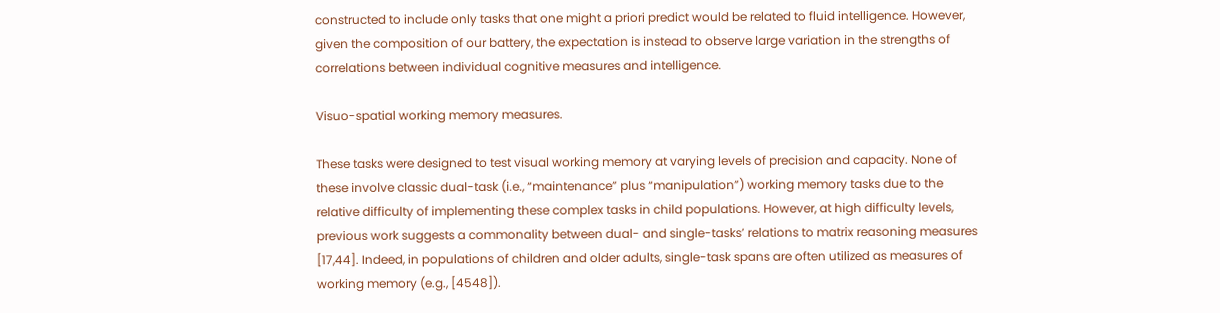constructed to include only tasks that one might a priori predict would be related to fluid intelligence. However, given the composition of our battery, the expectation is instead to observe large variation in the strengths of correlations between individual cognitive measures and intelligence.

Visuo-spatial working memory measures.

These tasks were designed to test visual working memory at varying levels of precision and capacity. None of these involve classic dual-task (i.e., “maintenance” plus “manipulation”) working memory tasks due to the relative difficulty of implementing these complex tasks in child populations. However, at high difficulty levels, previous work suggests a commonality between dual- and single-tasks’ relations to matrix reasoning measures [17,44]. Indeed, in populations of children and older adults, single-task spans are often utilized as measures of working memory (e.g., [4548]).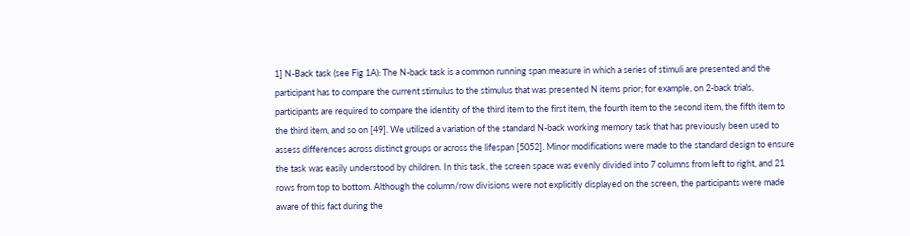1] N-Back task (see Fig 1A): The N-back task is a common running span measure in which a series of stimuli are presented and the participant has to compare the current stimulus to the stimulus that was presented N items prior; for example, on 2-back trials, participants are required to compare the identity of the third item to the first item, the fourth item to the second item, the fifth item to the third item, and so on [49]. We utilized a variation of the standard N-back working memory task that has previously been used to assess differences across distinct groups or across the lifespan [5052]. Minor modifications were made to the standard design to ensure the task was easily understood by children. In this task, the screen space was evenly divided into 7 columns from left to right, and 21 rows from top to bottom. Although the column/row divisions were not explicitly displayed on the screen, the participants were made aware of this fact during the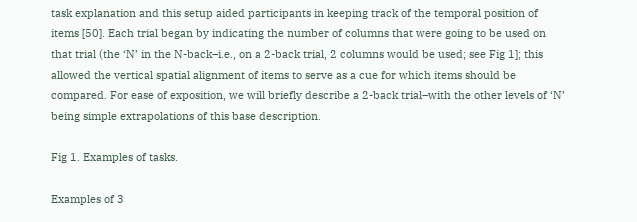task explanation and this setup aided participants in keeping track of the temporal position of items [50]. Each trial began by indicating the number of columns that were going to be used on that trial (the ‘N’ in the N-back–i.e., on a 2-back trial, 2 columns would be used; see Fig 1]; this allowed the vertical spatial alignment of items to serve as a cue for which items should be compared. For ease of exposition, we will briefly describe a 2-back trial–with the other levels of ‘N’ being simple extrapolations of this base description.

Fig 1. Examples of tasks.

Examples of 3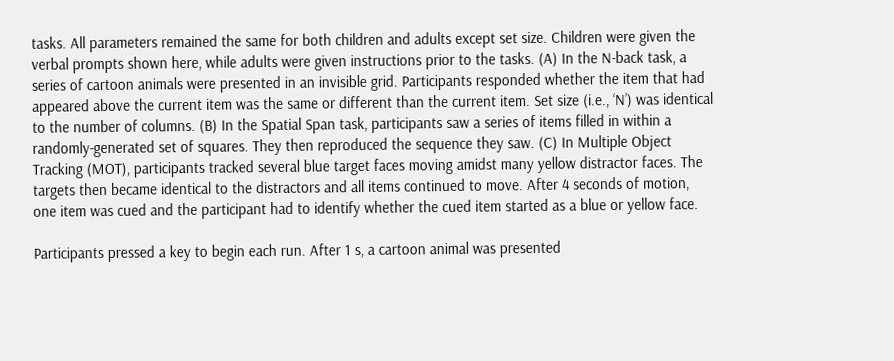tasks. All parameters remained the same for both children and adults except set size. Children were given the verbal prompts shown here, while adults were given instructions prior to the tasks. (A) In the N-back task, a series of cartoon animals were presented in an invisible grid. Participants responded whether the item that had appeared above the current item was the same or different than the current item. Set size (i.e., ‘N’) was identical to the number of columns. (B) In the Spatial Span task, participants saw a series of items filled in within a randomly-generated set of squares. They then reproduced the sequence they saw. (C) In Multiple Object Tracking (MOT), participants tracked several blue target faces moving amidst many yellow distractor faces. The targets then became identical to the distractors and all items continued to move. After 4 seconds of motion, one item was cued and the participant had to identify whether the cued item started as a blue or yellow face.

Participants pressed a key to begin each run. After 1 s, a cartoon animal was presented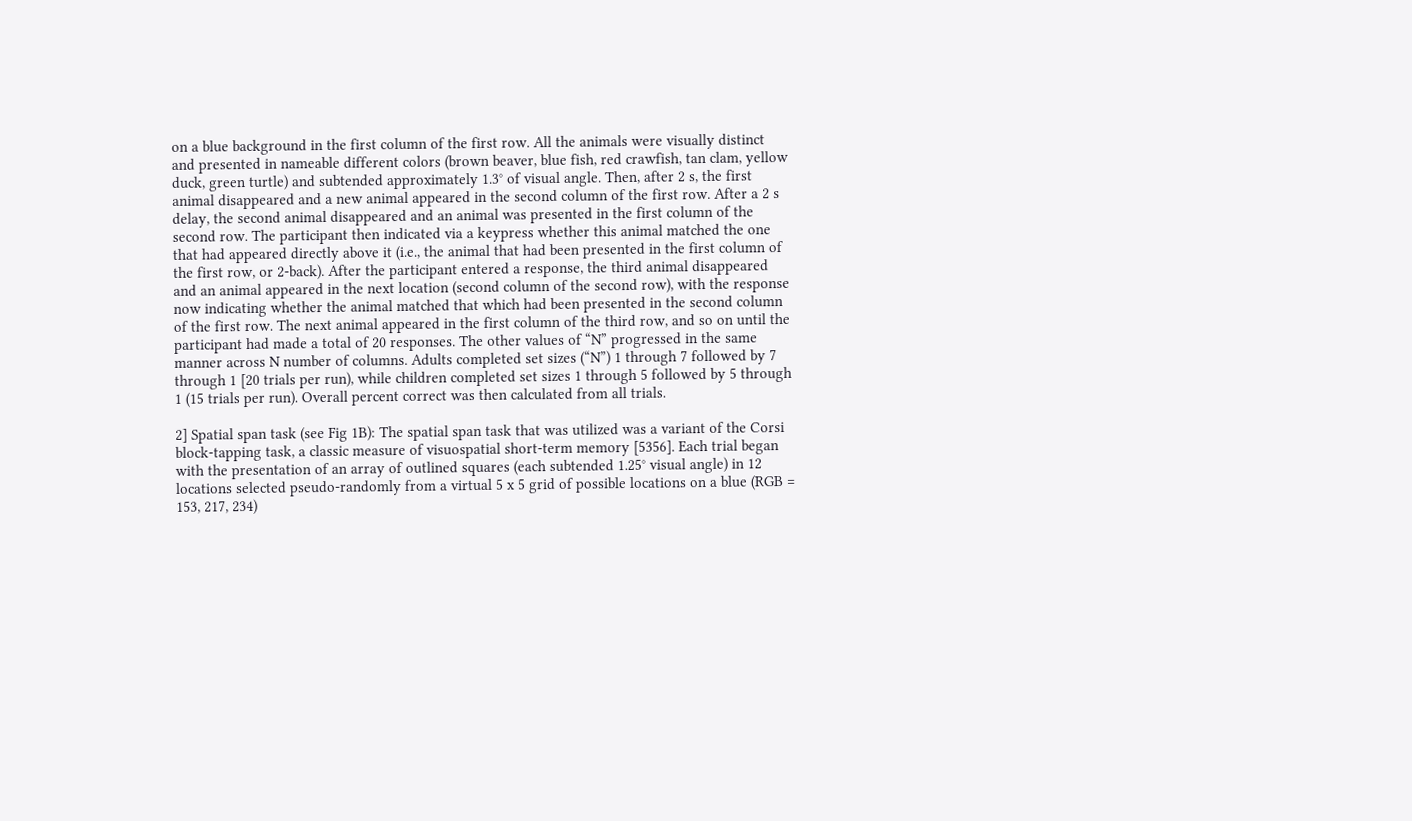on a blue background in the first column of the first row. All the animals were visually distinct and presented in nameable different colors (brown beaver, blue fish, red crawfish, tan clam, yellow duck, green turtle) and subtended approximately 1.3° of visual angle. Then, after 2 s, the first animal disappeared and a new animal appeared in the second column of the first row. After a 2 s delay, the second animal disappeared and an animal was presented in the first column of the second row. The participant then indicated via a keypress whether this animal matched the one that had appeared directly above it (i.e., the animal that had been presented in the first column of the first row, or 2-back). After the participant entered a response, the third animal disappeared and an animal appeared in the next location (second column of the second row), with the response now indicating whether the animal matched that which had been presented in the second column of the first row. The next animal appeared in the first column of the third row, and so on until the participant had made a total of 20 responses. The other values of “N” progressed in the same manner across N number of columns. Adults completed set sizes (“N”) 1 through 7 followed by 7 through 1 [20 trials per run), while children completed set sizes 1 through 5 followed by 5 through 1 (15 trials per run). Overall percent correct was then calculated from all trials.

2] Spatial span task (see Fig 1B): The spatial span task that was utilized was a variant of the Corsi block-tapping task, a classic measure of visuospatial short-term memory [5356]. Each trial began with the presentation of an array of outlined squares (each subtended 1.25° visual angle) in 12 locations selected pseudo-randomly from a virtual 5 x 5 grid of possible locations on a blue (RGB = 153, 217, 234)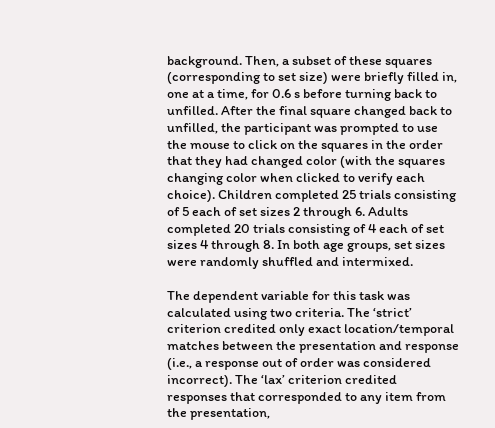background. Then, a subset of these squares (corresponding to set size) were briefly filled in, one at a time, for 0.6 s before turning back to unfilled. After the final square changed back to unfilled, the participant was prompted to use the mouse to click on the squares in the order that they had changed color (with the squares changing color when clicked to verify each choice). Children completed 25 trials consisting of 5 each of set sizes 2 through 6. Adults completed 20 trials consisting of 4 each of set sizes 4 through 8. In both age groups, set sizes were randomly shuffled and intermixed.

The dependent variable for this task was calculated using two criteria. The ‘strict’ criterion credited only exact location/temporal matches between the presentation and response (i.e., a response out of order was considered incorrect). The ‘lax’ criterion credited responses that corresponded to any item from the presentation,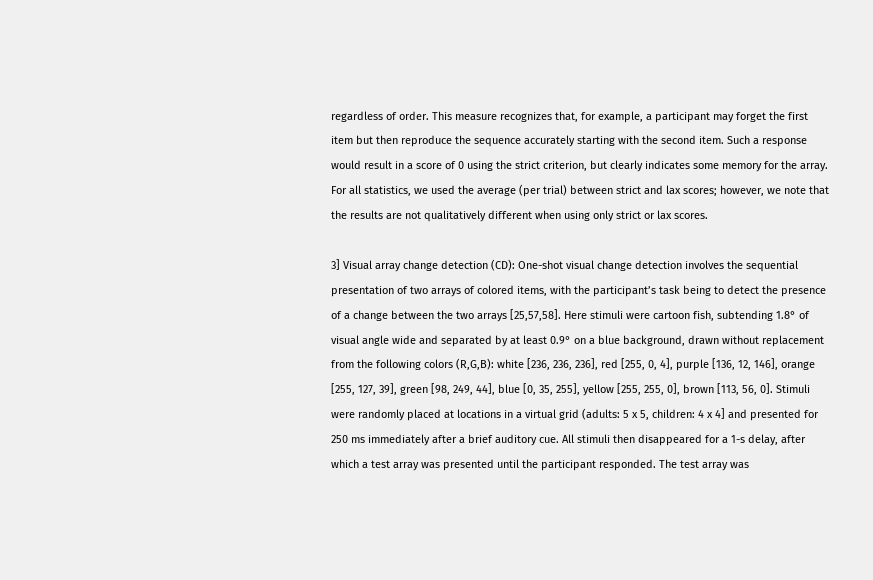regardless of order. This measure recognizes that, for example, a participant may forget the first item but then reproduce the sequence accurately starting with the second item. Such a response would result in a score of 0 using the strict criterion, but clearly indicates some memory for the array. For all statistics, we used the average (per trial) between strict and lax scores; however, we note that the results are not qualitatively different when using only strict or lax scores.

3] Visual array change detection (CD): One-shot visual change detection involves the sequential presentation of two arrays of colored items, with the participant’s task being to detect the presence of a change between the two arrays [25,57,58]. Here stimuli were cartoon fish, subtending 1.8° of visual angle wide and separated by at least 0.9° on a blue background, drawn without replacement from the following colors (R,G,B): white [236, 236, 236], red [255, 0, 4], purple [136, 12, 146], orange [255, 127, 39], green [98, 249, 44], blue [0, 35, 255], yellow [255, 255, 0], brown [113, 56, 0]. Stimuli were randomly placed at locations in a virtual grid (adults: 5 x 5, children: 4 x 4] and presented for 250 ms immediately after a brief auditory cue. All stimuli then disappeared for a 1-s delay, after which a test array was presented until the participant responded. The test array was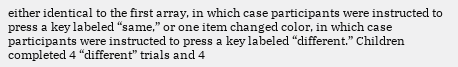either identical to the first array, in which case participants were instructed to press a key labeled “same,” or one item changed color, in which case participants were instructed to press a key labeled “different.” Children completed 4 “different” trials and 4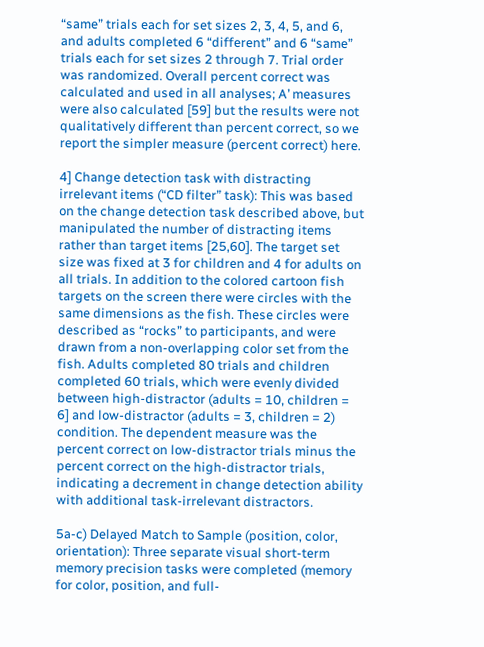“same” trials each for set sizes 2, 3, 4, 5, and 6, and adults completed 6 “different” and 6 “same” trials each for set sizes 2 through 7. Trial order was randomized. Overall percent correct was calculated and used in all analyses; A’ measures were also calculated [59] but the results were not qualitatively different than percent correct, so we report the simpler measure (percent correct) here.

4] Change detection task with distracting irrelevant items (“CD filter” task): This was based on the change detection task described above, but manipulated the number of distracting items rather than target items [25,60]. The target set size was fixed at 3 for children and 4 for adults on all trials. In addition to the colored cartoon fish targets on the screen there were circles with the same dimensions as the fish. These circles were described as “rocks” to participants, and were drawn from a non-overlapping color set from the fish. Adults completed 80 trials and children completed 60 trials, which were evenly divided between high-distractor (adults = 10, children = 6] and low-distractor (adults = 3, children = 2) condition. The dependent measure was the percent correct on low-distractor trials minus the percent correct on the high-distractor trials, indicating a decrement in change detection ability with additional task-irrelevant distractors.

5a-c) Delayed Match to Sample (position, color, orientation): Three separate visual short-term memory precision tasks were completed (memory for color, position, and full-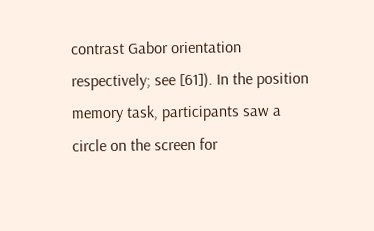contrast Gabor orientation respectively; see [61]). In the position memory task, participants saw a circle on the screen for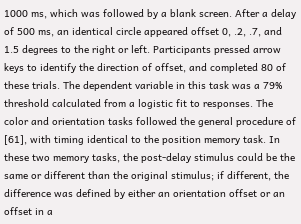1000 ms, which was followed by a blank screen. After a delay of 500 ms, an identical circle appeared offset 0, .2, .7, and 1.5 degrees to the right or left. Participants pressed arrow keys to identify the direction of offset, and completed 80 of these trials. The dependent variable in this task was a 79% threshold calculated from a logistic fit to responses. The color and orientation tasks followed the general procedure of [61], with timing identical to the position memory task. In these two memory tasks, the post-delay stimulus could be the same or different than the original stimulus; if different, the difference was defined by either an orientation offset or an offset in a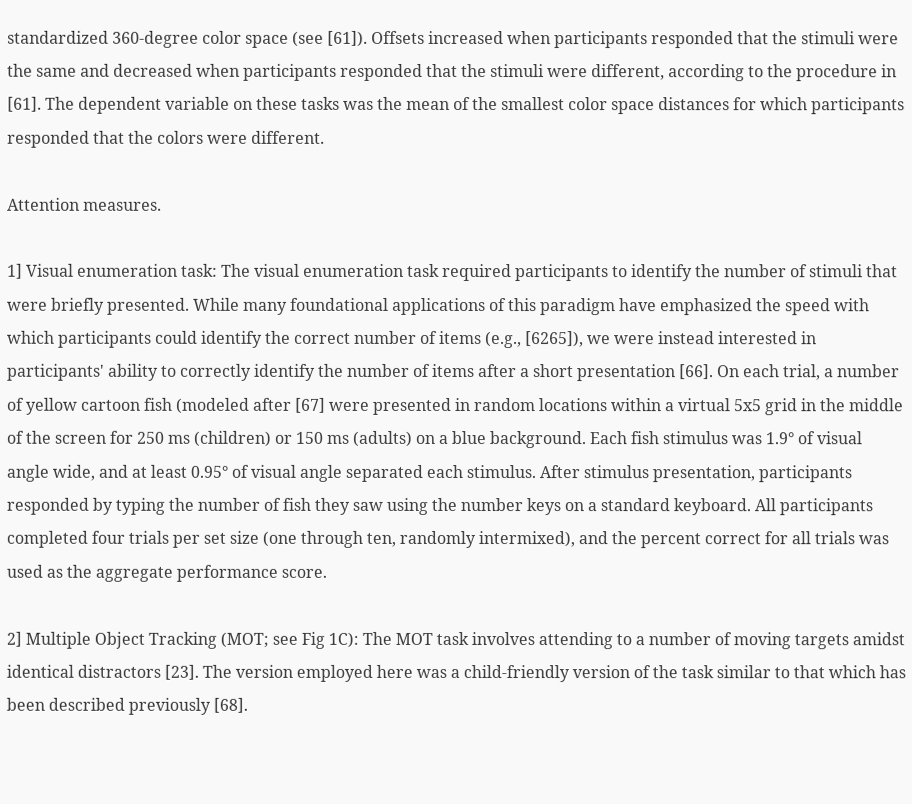standardized 360-degree color space (see [61]). Offsets increased when participants responded that the stimuli were the same and decreased when participants responded that the stimuli were different, according to the procedure in [61]. The dependent variable on these tasks was the mean of the smallest color space distances for which participants responded that the colors were different.

Attention measures.

1] Visual enumeration task: The visual enumeration task required participants to identify the number of stimuli that were briefly presented. While many foundational applications of this paradigm have emphasized the speed with which participants could identify the correct number of items (e.g., [6265]), we were instead interested in participants' ability to correctly identify the number of items after a short presentation [66]. On each trial, a number of yellow cartoon fish (modeled after [67] were presented in random locations within a virtual 5x5 grid in the middle of the screen for 250 ms (children) or 150 ms (adults) on a blue background. Each fish stimulus was 1.9° of visual angle wide, and at least 0.95° of visual angle separated each stimulus. After stimulus presentation, participants responded by typing the number of fish they saw using the number keys on a standard keyboard. All participants completed four trials per set size (one through ten, randomly intermixed), and the percent correct for all trials was used as the aggregate performance score.

2] Multiple Object Tracking (MOT; see Fig 1C): The MOT task involves attending to a number of moving targets amidst identical distractors [23]. The version employed here was a child-friendly version of the task similar to that which has been described previously [68].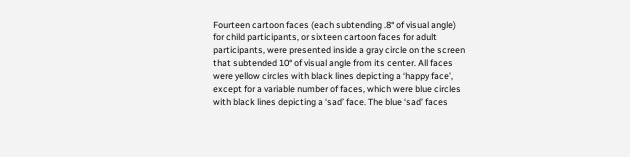Fourteen cartoon faces (each subtending .8° of visual angle) for child participants, or sixteen cartoon faces for adult participants, were presented inside a gray circle on the screen that subtended 10° of visual angle from its center. All faces were yellow circles with black lines depicting a ‘happy face’, except for a variable number of faces, which were blue circles with black lines depicting a ‘sad’ face. The blue ‘sad’ faces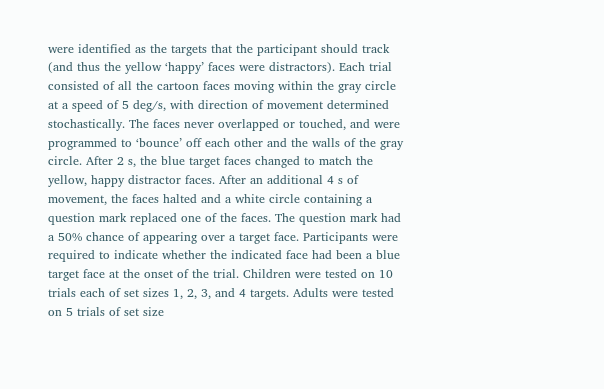were identified as the targets that the participant should track (and thus the yellow ‘happy’ faces were distractors). Each trial consisted of all the cartoon faces moving within the gray circle at a speed of 5 deg/s, with direction of movement determined stochastically. The faces never overlapped or touched, and were programmed to ‘bounce’ off each other and the walls of the gray circle. After 2 s, the blue target faces changed to match the yellow, happy distractor faces. After an additional 4 s of movement, the faces halted and a white circle containing a question mark replaced one of the faces. The question mark had a 50% chance of appearing over a target face. Participants were required to indicate whether the indicated face had been a blue target face at the onset of the trial. Children were tested on 10 trials each of set sizes 1, 2, 3, and 4 targets. Adults were tested on 5 trials of set size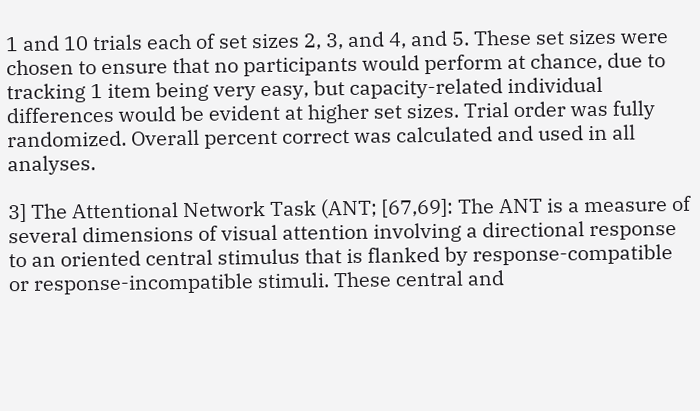1 and 10 trials each of set sizes 2, 3, and 4, and 5. These set sizes were chosen to ensure that no participants would perform at chance, due to tracking 1 item being very easy, but capacity-related individual differences would be evident at higher set sizes. Trial order was fully randomized. Overall percent correct was calculated and used in all analyses.

3] The Attentional Network Task (ANT; [67,69]: The ANT is a measure of several dimensions of visual attention involving a directional response to an oriented central stimulus that is flanked by response-compatible or response-incompatible stimuli. These central and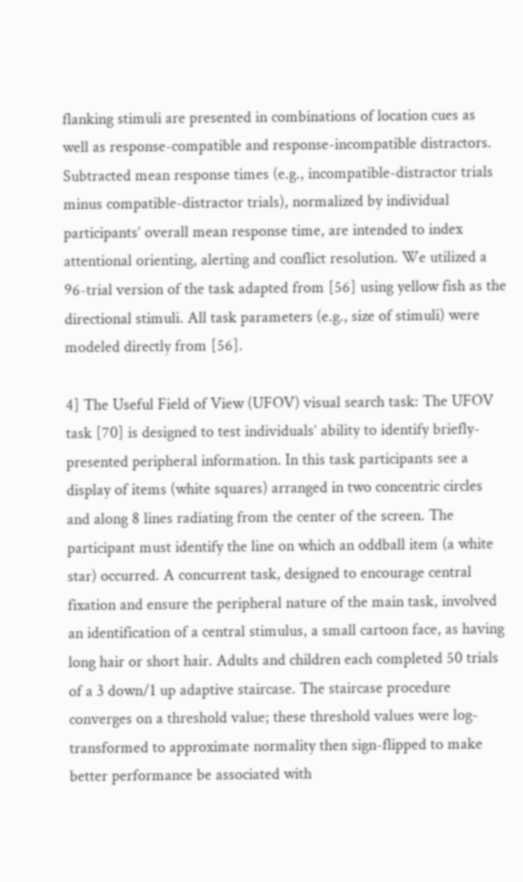flanking stimuli are presented in combinations of location cues as well as response-compatible and response-incompatible distractors. Subtracted mean response times (e.g., incompatible-distractor trials minus compatible-distractor trials), normalized by individual participants’ overall mean response time, are intended to index attentional orienting, alerting and conflict resolution. We utilized a 96-trial version of the task adapted from [56] using yellow fish as the directional stimuli. All task parameters (e.g., size of stimuli) were modeled directly from [56].

4] The Useful Field of View (UFOV) visual search task: The UFOV task [70] is designed to test individuals’ ability to identify briefly-presented peripheral information. In this task participants see a display of items (white squares) arranged in two concentric circles and along 8 lines radiating from the center of the screen. The participant must identify the line on which an oddball item (a white star) occurred. A concurrent task, designed to encourage central fixation and ensure the peripheral nature of the main task, involved an identification of a central stimulus, a small cartoon face, as having long hair or short hair. Adults and children each completed 50 trials of a 3 down/1 up adaptive staircase. The staircase procedure converges on a threshold value; these threshold values were log-transformed to approximate normality then sign-flipped to make better performance be associated with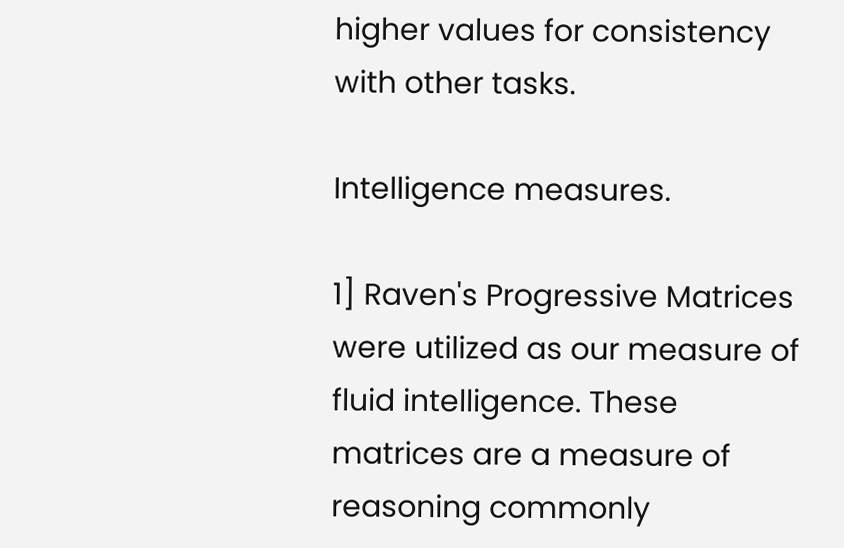higher values for consistency with other tasks.

Intelligence measures.

1] Raven's Progressive Matrices were utilized as our measure of fluid intelligence. These matrices are a measure of reasoning commonly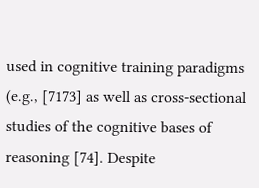used in cognitive training paradigms (e.g., [7173] as well as cross-sectional studies of the cognitive bases of reasoning [74]. Despite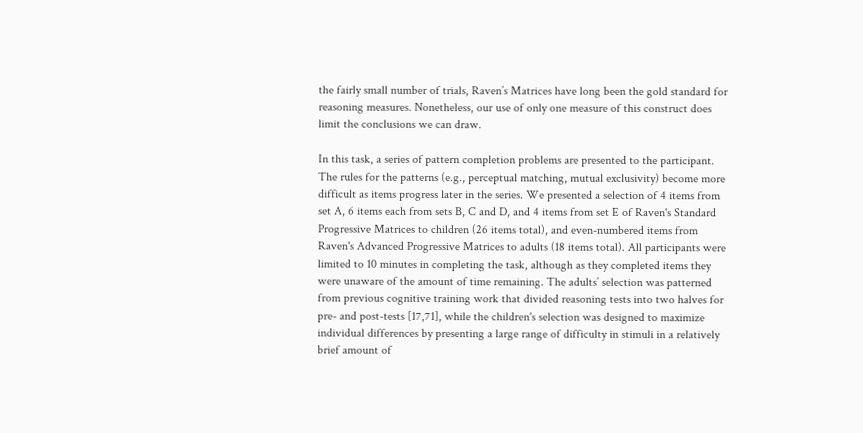the fairly small number of trials, Raven’s Matrices have long been the gold standard for reasoning measures. Nonetheless, our use of only one measure of this construct does limit the conclusions we can draw.

In this task, a series of pattern completion problems are presented to the participant. The rules for the patterns (e.g., perceptual matching, mutual exclusivity) become more difficult as items progress later in the series. We presented a selection of 4 items from set A, 6 items each from sets B, C and D, and 4 items from set E of Raven's Standard Progressive Matrices to children (26 items total), and even-numbered items from Raven's Advanced Progressive Matrices to adults (18 items total). All participants were limited to 10 minutes in completing the task, although as they completed items they were unaware of the amount of time remaining. The adults’ selection was patterned from previous cognitive training work that divided reasoning tests into two halves for pre- and post-tests [17,71], while the children's selection was designed to maximize individual differences by presenting a large range of difficulty in stimuli in a relatively brief amount of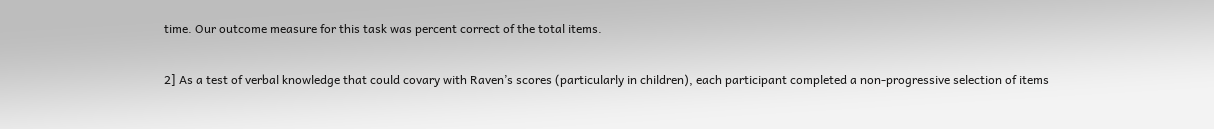time. Our outcome measure for this task was percent correct of the total items.

2] As a test of verbal knowledge that could covary with Raven’s scores (particularly in children), each participant completed a non-progressive selection of items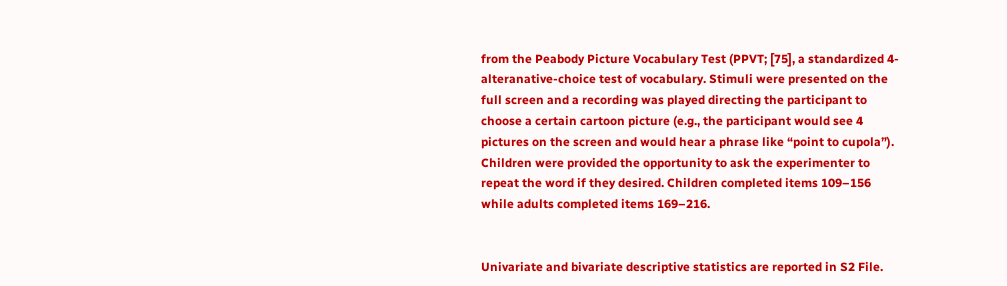from the Peabody Picture Vocabulary Test (PPVT; [75], a standardized 4-alteranative-choice test of vocabulary. Stimuli were presented on the full screen and a recording was played directing the participant to choose a certain cartoon picture (e.g., the participant would see 4 pictures on the screen and would hear a phrase like “point to cupola”). Children were provided the opportunity to ask the experimenter to repeat the word if they desired. Children completed items 109–156 while adults completed items 169–216.


Univariate and bivariate descriptive statistics are reported in S2 File.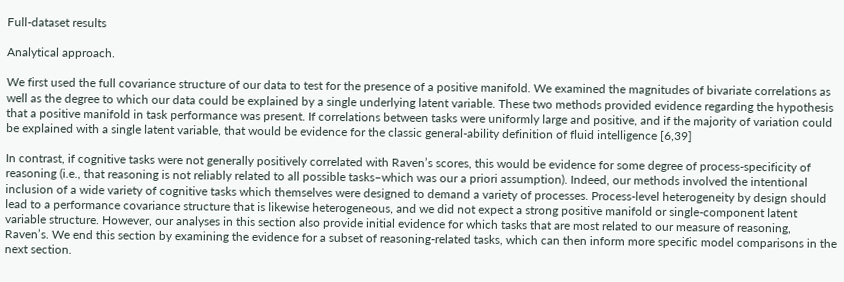Full-dataset results

Analytical approach.

We first used the full covariance structure of our data to test for the presence of a positive manifold. We examined the magnitudes of bivariate correlations as well as the degree to which our data could be explained by a single underlying latent variable. These two methods provided evidence regarding the hypothesis that a positive manifold in task performance was present. If correlations between tasks were uniformly large and positive, and if the majority of variation could be explained with a single latent variable, that would be evidence for the classic general-ability definition of fluid intelligence [6,39]

In contrast, if cognitive tasks were not generally positively correlated with Raven’s scores, this would be evidence for some degree of process-specificity of reasoning (i.e., that reasoning is not reliably related to all possible tasks–which was our a priori assumption). Indeed, our methods involved the intentional inclusion of a wide variety of cognitive tasks which themselves were designed to demand a variety of processes. Process-level heterogeneity by design should lead to a performance covariance structure that is likewise heterogeneous, and we did not expect a strong positive manifold or single-component latent variable structure. However, our analyses in this section also provide initial evidence for which tasks that are most related to our measure of reasoning, Raven’s. We end this section by examining the evidence for a subset of reasoning-related tasks, which can then inform more specific model comparisons in the next section.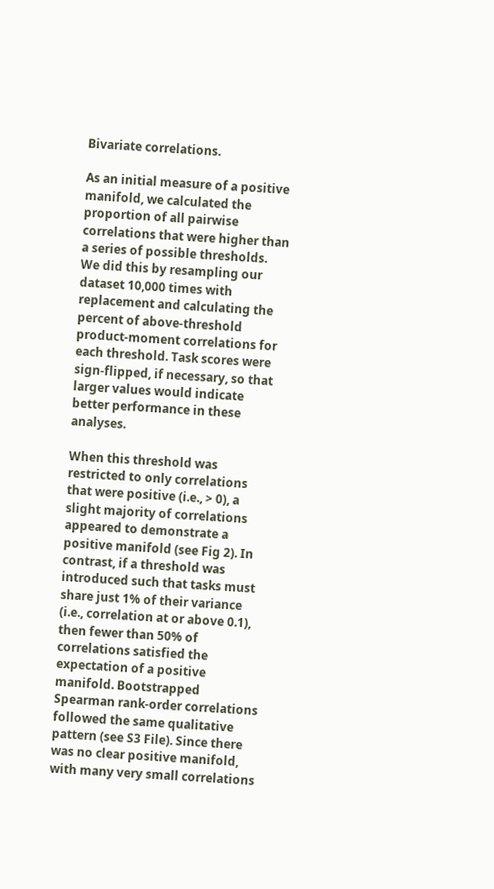Bivariate correlations.

As an initial measure of a positive manifold, we calculated the proportion of all pairwise correlations that were higher than a series of possible thresholds. We did this by resampling our dataset 10,000 times with replacement and calculating the percent of above-threshold product-moment correlations for each threshold. Task scores were sign-flipped, if necessary, so that larger values would indicate better performance in these analyses.

When this threshold was restricted to only correlations that were positive (i.e., > 0), a slight majority of correlations appeared to demonstrate a positive manifold (see Fig 2). In contrast, if a threshold was introduced such that tasks must share just 1% of their variance (i.e., correlation at or above 0.1), then fewer than 50% of correlations satisfied the expectation of a positive manifold. Bootstrapped Spearman rank-order correlations followed the same qualitative pattern (see S3 File). Since there was no clear positive manifold, with many very small correlations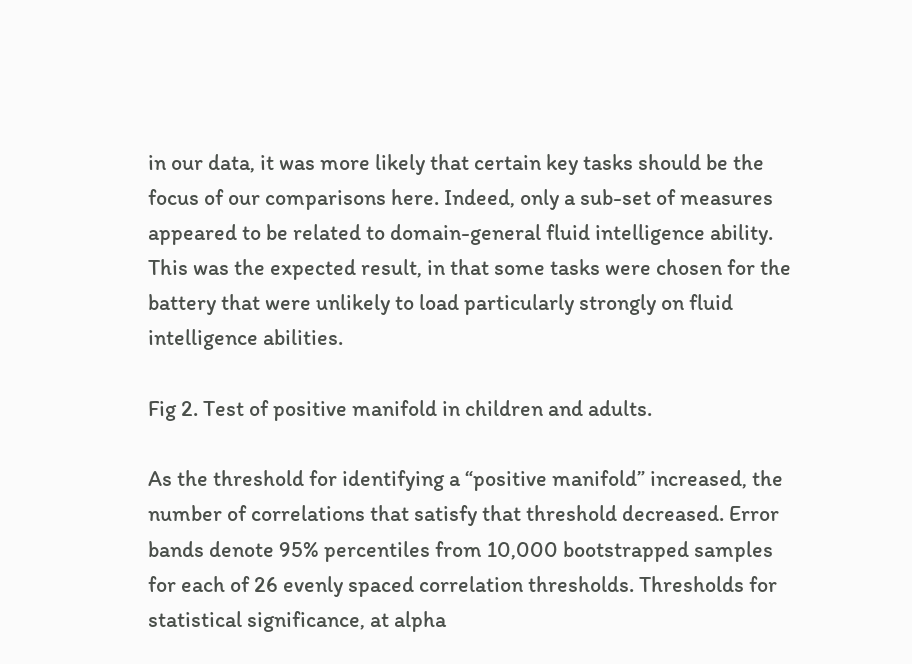in our data, it was more likely that certain key tasks should be the focus of our comparisons here. Indeed, only a sub-set of measures appeared to be related to domain-general fluid intelligence ability. This was the expected result, in that some tasks were chosen for the battery that were unlikely to load particularly strongly on fluid intelligence abilities.

Fig 2. Test of positive manifold in children and adults.

As the threshold for identifying a “positive manifold” increased, the number of correlations that satisfy that threshold decreased. Error bands denote 95% percentiles from 10,000 bootstrapped samples for each of 26 evenly spaced correlation thresholds. Thresholds for statistical significance, at alpha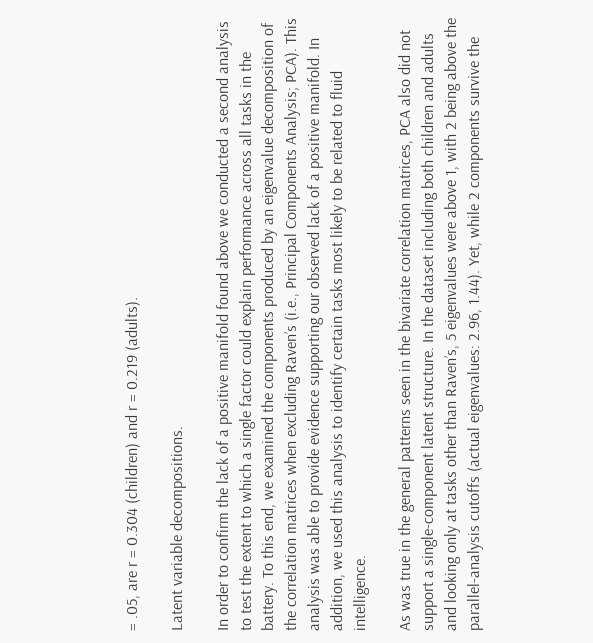= .05, are r = 0.304 (children) and r = 0.219 (adults).

Latent variable decompositions.

In order to confirm the lack of a positive manifold found above we conducted a second analysis to test the extent to which a single factor could explain performance across all tasks in the battery. To this end, we examined the components produced by an eigenvalue decomposition of the correlation matrices when excluding Raven’s (i.e., Principal Components Analysis; PCA). This analysis was able to provide evidence supporting our observed lack of a positive manifold. In addition, we used this analysis to identify certain tasks most likely to be related to fluid intelligence.

As was true in the general patterns seen in the bivariate correlation matrices, PCA also did not support a single-component latent structure. In the dataset including both children and adults and looking only at tasks other than Raven’s, 5 eigenvalues were above 1, with 2 being above the parallel-analysis cutoffs (actual eigenvalues: 2.96, 1.44). Yet, while 2 components survive the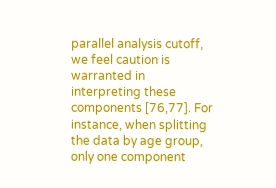parallel analysis cutoff, we feel caution is warranted in interpreting these components [76,77]. For instance, when splitting the data by age group, only one component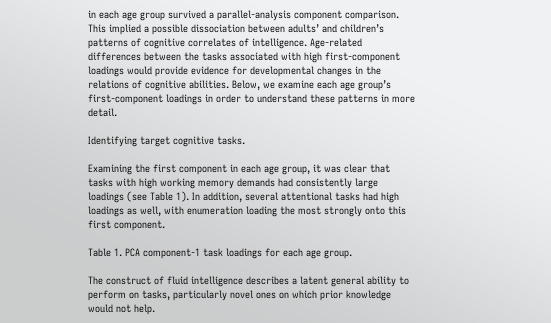in each age group survived a parallel-analysis component comparison. This implied a possible dissociation between adults’ and children’s patterns of cognitive correlates of intelligence. Age-related differences between the tasks associated with high first-component loadings would provide evidence for developmental changes in the relations of cognitive abilities. Below, we examine each age group’s first-component loadings in order to understand these patterns in more detail.

Identifying target cognitive tasks.

Examining the first component in each age group, it was clear that tasks with high working memory demands had consistently large loadings (see Table 1). In addition, several attentional tasks had high loadings as well, with enumeration loading the most strongly onto this first component.

Table 1. PCA component-1 task loadings for each age group.

The construct of fluid intelligence describes a latent general ability to perform on tasks, particularly novel ones on which prior knowledge would not help.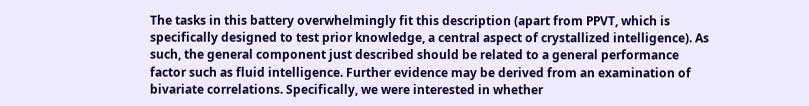The tasks in this battery overwhelmingly fit this description (apart from PPVT, which is specifically designed to test prior knowledge, a central aspect of crystallized intelligence). As such, the general component just described should be related to a general performance factor such as fluid intelligence. Further evidence may be derived from an examination of bivariate correlations. Specifically, we were interested in whether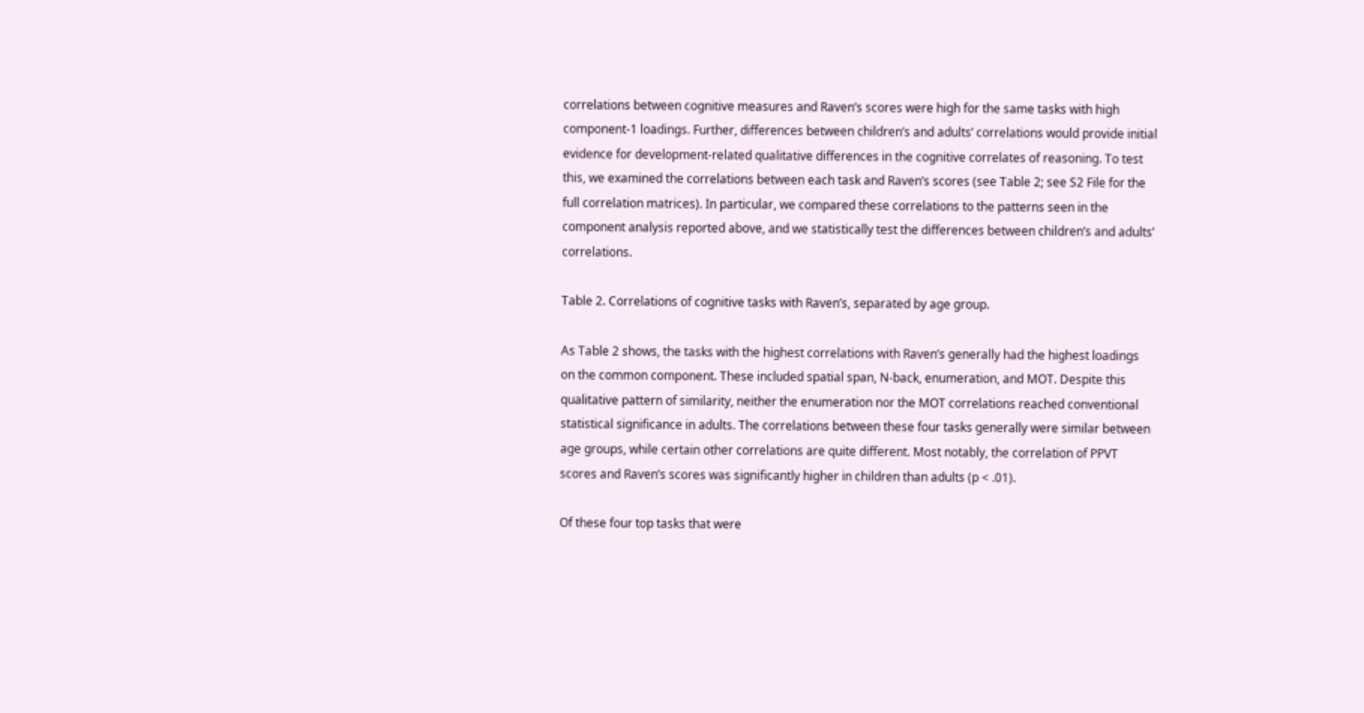correlations between cognitive measures and Raven’s scores were high for the same tasks with high component-1 loadings. Further, differences between children’s and adults’ correlations would provide initial evidence for development-related qualitative differences in the cognitive correlates of reasoning. To test this, we examined the correlations between each task and Raven’s scores (see Table 2; see S2 File for the full correlation matrices). In particular, we compared these correlations to the patterns seen in the component analysis reported above, and we statistically test the differences between children’s and adults’ correlations.

Table 2. Correlations of cognitive tasks with Raven’s, separated by age group.

As Table 2 shows, the tasks with the highest correlations with Raven’s generally had the highest loadings on the common component. These included spatial span, N-back, enumeration, and MOT. Despite this qualitative pattern of similarity, neither the enumeration nor the MOT correlations reached conventional statistical significance in adults. The correlations between these four tasks generally were similar between age groups, while certain other correlations are quite different. Most notably, the correlation of PPVT scores and Raven’s scores was significantly higher in children than adults (p < .01).

Of these four top tasks that were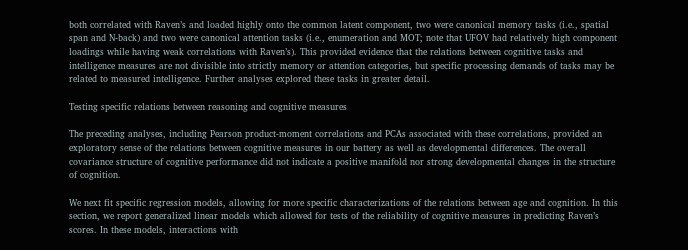both correlated with Raven’s and loaded highly onto the common latent component, two were canonical memory tasks (i.e., spatial span and N-back) and two were canonical attention tasks (i.e., enumeration and MOT; note that UFOV had relatively high component loadings while having weak correlations with Raven’s). This provided evidence that the relations between cognitive tasks and intelligence measures are not divisible into strictly memory or attention categories, but specific processing demands of tasks may be related to measured intelligence. Further analyses explored these tasks in greater detail.

Testing specific relations between reasoning and cognitive measures

The preceding analyses, including Pearson product-moment correlations and PCAs associated with these correlations, provided an exploratory sense of the relations between cognitive measures in our battery as well as developmental differences. The overall covariance structure of cognitive performance did not indicate a positive manifold nor strong developmental changes in the structure of cognition.

We next fit specific regression models, allowing for more specific characterizations of the relations between age and cognition. In this section, we report generalized linear models which allowed for tests of the reliability of cognitive measures in predicting Raven’s scores. In these models, interactions with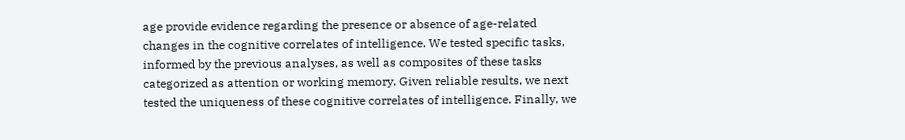age provide evidence regarding the presence or absence of age-related changes in the cognitive correlates of intelligence. We tested specific tasks, informed by the previous analyses, as well as composites of these tasks categorized as attention or working memory. Given reliable results, we next tested the uniqueness of these cognitive correlates of intelligence. Finally, we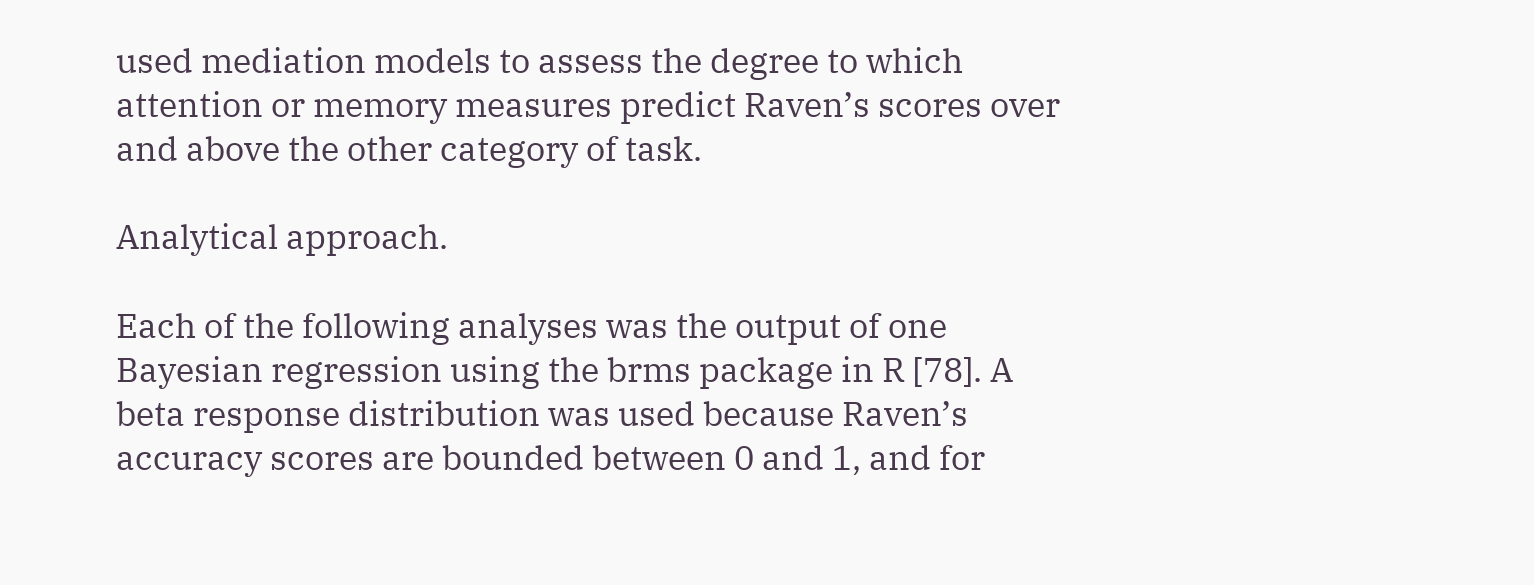used mediation models to assess the degree to which attention or memory measures predict Raven’s scores over and above the other category of task.

Analytical approach.

Each of the following analyses was the output of one Bayesian regression using the brms package in R [78]. A beta response distribution was used because Raven’s accuracy scores are bounded between 0 and 1, and for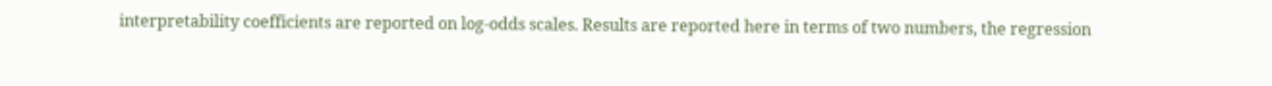interpretability coefficients are reported on log-odds scales. Results are reported here in terms of two numbers, the regression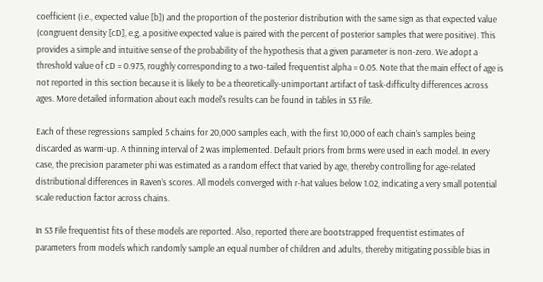coefficient (i.e., expected value [b]) and the proportion of the posterior distribution with the same sign as that expected value (congruent density [cD], e.g, a positive expected value is paired with the percent of posterior samples that were positive). This provides a simple and intuitive sense of the probability of the hypothesis that a given parameter is non-zero. We adopt a threshold value of cD = 0.975, roughly corresponding to a two-tailed frequentist alpha = 0.05. Note that the main effect of age is not reported in this section because it is likely to be a theoretically-unimportant artifact of task-difficulty differences across ages. More detailed information about each model’s results can be found in tables in S3 File.

Each of these regressions sampled 5 chains for 20,000 samples each, with the first 10,000 of each chain’s samples being discarded as warm-up. A thinning interval of 2 was implemented. Default priors from brms were used in each model. In every case, the precision parameter phi was estimated as a random effect that varied by age, thereby controlling for age-related distributional differences in Raven’s scores. All models converged with r-hat values below 1.02, indicating a very small potential scale reduction factor across chains.

In S3 File frequentist fits of these models are reported. Also, reported there are bootstrapped frequentist estimates of parameters from models which randomly sample an equal number of children and adults, thereby mitigating possible bias in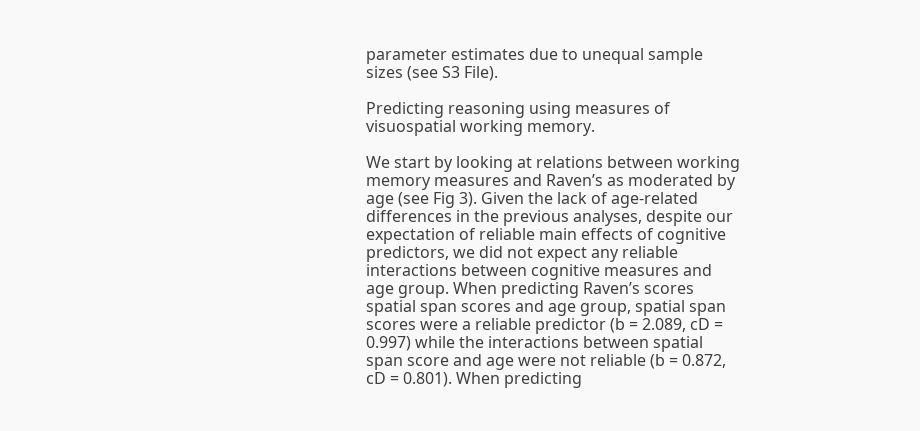parameter estimates due to unequal sample sizes (see S3 File).

Predicting reasoning using measures of visuospatial working memory.

We start by looking at relations between working memory measures and Raven’s as moderated by age (see Fig 3). Given the lack of age-related differences in the previous analyses, despite our expectation of reliable main effects of cognitive predictors, we did not expect any reliable interactions between cognitive measures and age group. When predicting Raven’s scores spatial span scores and age group, spatial span scores were a reliable predictor (b = 2.089, cD = 0.997) while the interactions between spatial span score and age were not reliable (b = 0.872, cD = 0.801). When predicting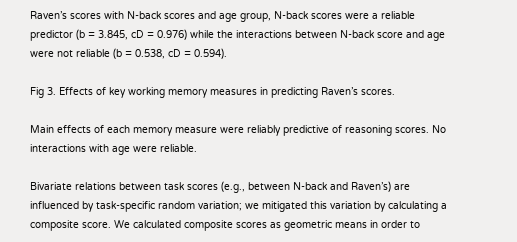Raven’s scores with N-back scores and age group, N-back scores were a reliable predictor (b = 3.845, cD = 0.976) while the interactions between N-back score and age were not reliable (b = 0.538, cD = 0.594).

Fig 3. Effects of key working memory measures in predicting Raven’s scores.

Main effects of each memory measure were reliably predictive of reasoning scores. No interactions with age were reliable.

Bivariate relations between task scores (e.g., between N-back and Raven’s) are influenced by task-specific random variation; we mitigated this variation by calculating a composite score. We calculated composite scores as geometric means in order to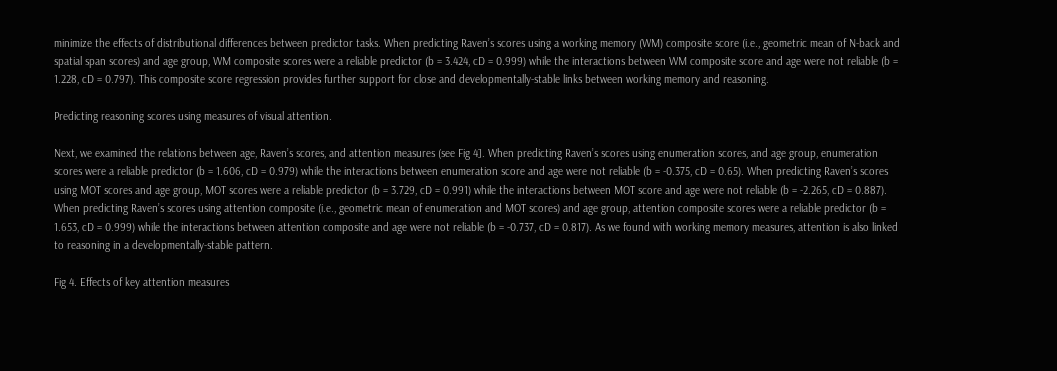minimize the effects of distributional differences between predictor tasks. When predicting Raven’s scores using a working memory (WM) composite score (i.e., geometric mean of N-back and spatial span scores) and age group, WM composite scores were a reliable predictor (b = 3.424, cD = 0.999) while the interactions between WM composite score and age were not reliable (b = 1.228, cD = 0.797). This composite score regression provides further support for close and developmentally-stable links between working memory and reasoning.

Predicting reasoning scores using measures of visual attention.

Next, we examined the relations between age, Raven’s scores, and attention measures (see Fig 4]. When predicting Raven’s scores using enumeration scores, and age group, enumeration scores were a reliable predictor (b = 1.606, cD = 0.979) while the interactions between enumeration score and age were not reliable (b = -0.375, cD = 0.65). When predicting Raven’s scores using MOT scores and age group, MOT scores were a reliable predictor (b = 3.729, cD = 0.991) while the interactions between MOT score and age were not reliable (b = -2.265, cD = 0.887). When predicting Raven’s scores using attention composite (i.e., geometric mean of enumeration and MOT scores) and age group, attention composite scores were a reliable predictor (b = 1.653, cD = 0.999) while the interactions between attention composite and age were not reliable (b = -0.737, cD = 0.817). As we found with working memory measures, attention is also linked to reasoning in a developmentally-stable pattern.

Fig 4. Effects of key attention measures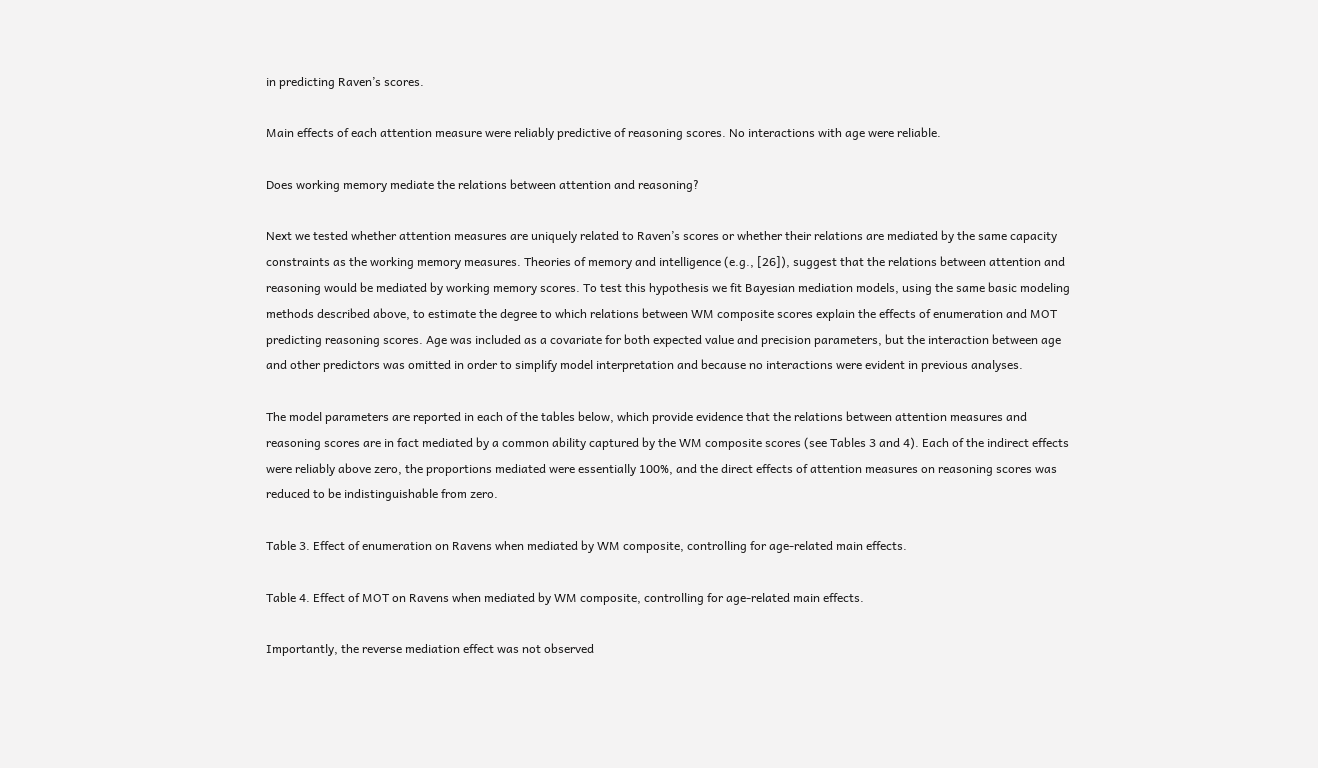in predicting Raven’s scores.

Main effects of each attention measure were reliably predictive of reasoning scores. No interactions with age were reliable.

Does working memory mediate the relations between attention and reasoning?

Next we tested whether attention measures are uniquely related to Raven’s scores or whether their relations are mediated by the same capacity constraints as the working memory measures. Theories of memory and intelligence (e.g., [26]), suggest that the relations between attention and reasoning would be mediated by working memory scores. To test this hypothesis we fit Bayesian mediation models, using the same basic modeling methods described above, to estimate the degree to which relations between WM composite scores explain the effects of enumeration and MOT predicting reasoning scores. Age was included as a covariate for both expected value and precision parameters, but the interaction between age and other predictors was omitted in order to simplify model interpretation and because no interactions were evident in previous analyses.

The model parameters are reported in each of the tables below, which provide evidence that the relations between attention measures and reasoning scores are in fact mediated by a common ability captured by the WM composite scores (see Tables 3 and 4). Each of the indirect effects were reliably above zero, the proportions mediated were essentially 100%, and the direct effects of attention measures on reasoning scores was reduced to be indistinguishable from zero.

Table 3. Effect of enumeration on Ravens when mediated by WM composite, controlling for age-related main effects.

Table 4. Effect of MOT on Ravens when mediated by WM composite, controlling for age-related main effects.

Importantly, the reverse mediation effect was not observed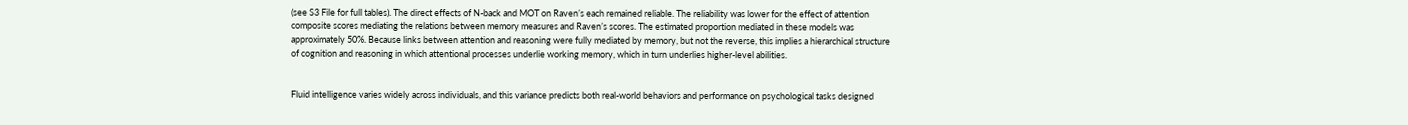(see S3 File for full tables). The direct effects of N-back and MOT on Raven’s each remained reliable. The reliability was lower for the effect of attention composite scores mediating the relations between memory measures and Raven’s scores. The estimated proportion mediated in these models was approximately 50%. Because links between attention and reasoning were fully mediated by memory, but not the reverse, this implies a hierarchical structure of cognition and reasoning in which attentional processes underlie working memory, which in turn underlies higher-level abilities.


Fluid intelligence varies widely across individuals, and this variance predicts both real-world behaviors and performance on psychological tasks designed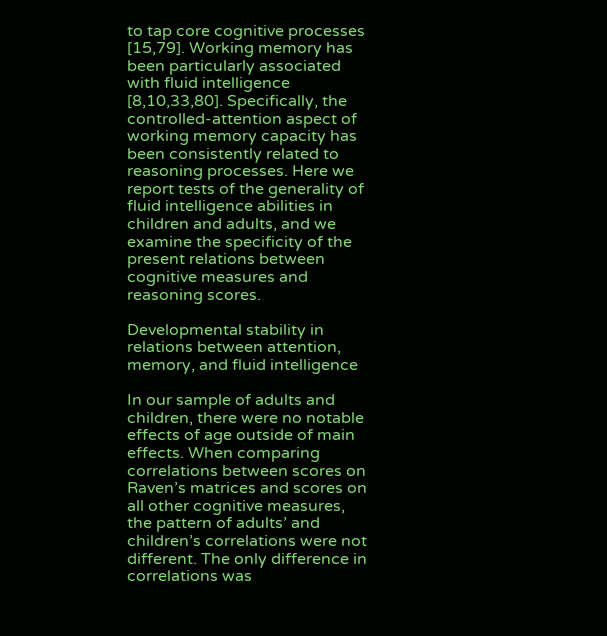to tap core cognitive processes [15,79]. Working memory has been particularly associated with fluid intelligence [8,10,33,80]. Specifically, the controlled-attention aspect of working memory capacity has been consistently related to reasoning processes. Here we report tests of the generality of fluid intelligence abilities in children and adults, and we examine the specificity of the present relations between cognitive measures and reasoning scores.

Developmental stability in relations between attention, memory, and fluid intelligence

In our sample of adults and children, there were no notable effects of age outside of main effects. When comparing correlations between scores on Raven’s matrices and scores on all other cognitive measures, the pattern of adults’ and children’s correlations were not different. The only difference in correlations was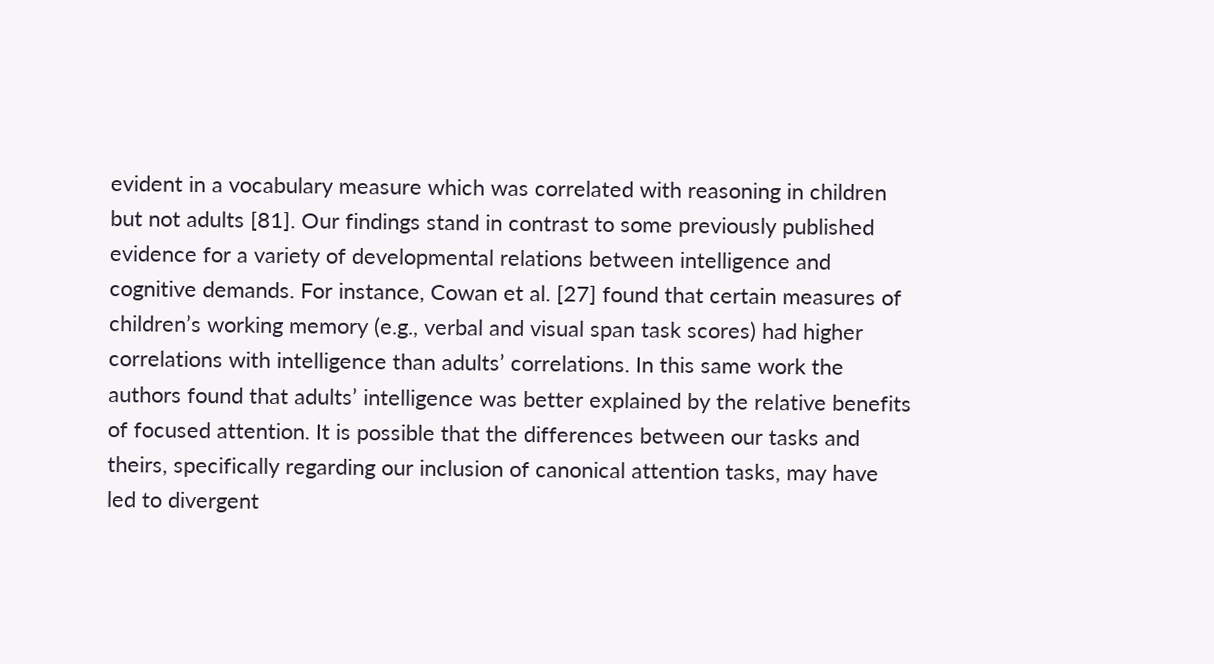evident in a vocabulary measure which was correlated with reasoning in children but not adults [81]. Our findings stand in contrast to some previously published evidence for a variety of developmental relations between intelligence and cognitive demands. For instance, Cowan et al. [27] found that certain measures of children’s working memory (e.g., verbal and visual span task scores) had higher correlations with intelligence than adults’ correlations. In this same work the authors found that adults’ intelligence was better explained by the relative benefits of focused attention. It is possible that the differences between our tasks and theirs, specifically regarding our inclusion of canonical attention tasks, may have led to divergent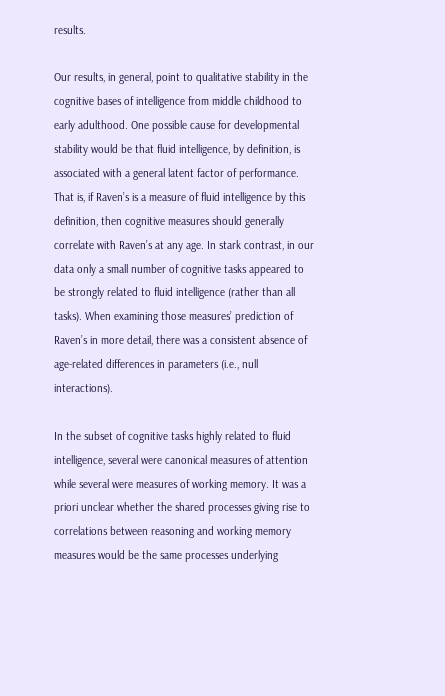results.

Our results, in general, point to qualitative stability in the cognitive bases of intelligence from middle childhood to early adulthood. One possible cause for developmental stability would be that fluid intelligence, by definition, is associated with a general latent factor of performance. That is, if Raven’s is a measure of fluid intelligence by this definition, then cognitive measures should generally correlate with Raven’s at any age. In stark contrast, in our data only a small number of cognitive tasks appeared to be strongly related to fluid intelligence (rather than all tasks). When examining those measures’ prediction of Raven’s in more detail, there was a consistent absence of age-related differences in parameters (i.e., null interactions).

In the subset of cognitive tasks highly related to fluid intelligence, several were canonical measures of attention while several were measures of working memory. It was a priori unclear whether the shared processes giving rise to correlations between reasoning and working memory measures would be the same processes underlying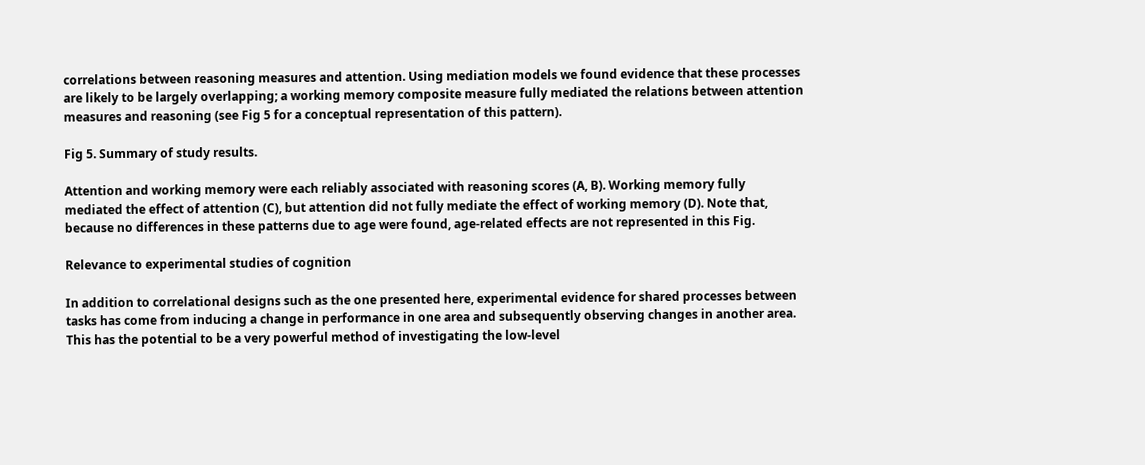correlations between reasoning measures and attention. Using mediation models we found evidence that these processes are likely to be largely overlapping; a working memory composite measure fully mediated the relations between attention measures and reasoning (see Fig 5 for a conceptual representation of this pattern).

Fig 5. Summary of study results.

Attention and working memory were each reliably associated with reasoning scores (A, B). Working memory fully mediated the effect of attention (C), but attention did not fully mediate the effect of working memory (D). Note that, because no differences in these patterns due to age were found, age-related effects are not represented in this Fig.

Relevance to experimental studies of cognition

In addition to correlational designs such as the one presented here, experimental evidence for shared processes between tasks has come from inducing a change in performance in one area and subsequently observing changes in another area. This has the potential to be a very powerful method of investigating the low-level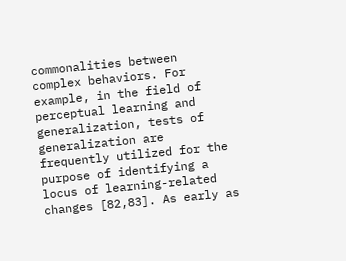commonalities between complex behaviors. For example, in the field of perceptual learning and generalization, tests of generalization are frequently utilized for the purpose of identifying a locus of learning-related changes [82,83]. As early as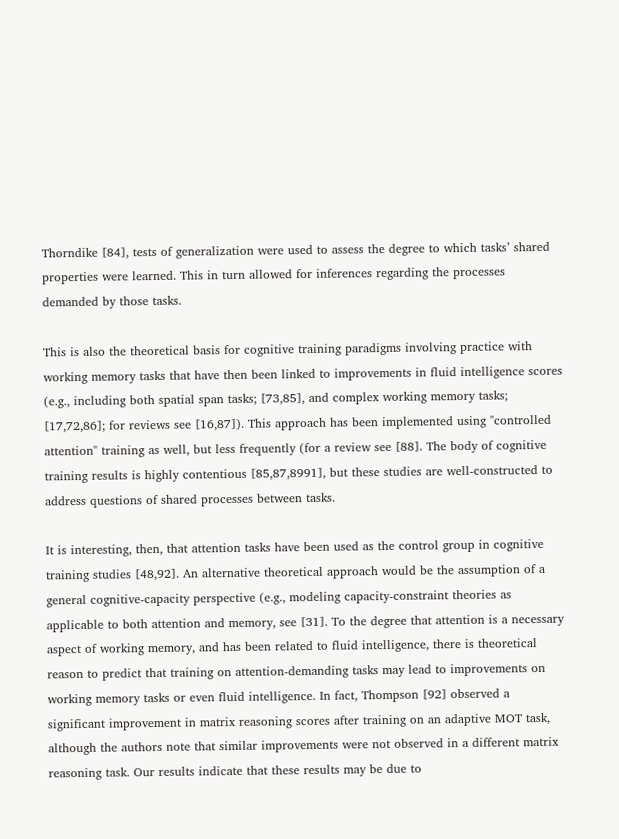Thorndike [84], tests of generalization were used to assess the degree to which tasks’ shared properties were learned. This in turn allowed for inferences regarding the processes demanded by those tasks.

This is also the theoretical basis for cognitive training paradigms involving practice with working memory tasks that have then been linked to improvements in fluid intelligence scores (e.g., including both spatial span tasks; [73,85], and complex working memory tasks; [17,72,86]; for reviews see [16,87]). This approach has been implemented using "controlled attention" training as well, but less frequently (for a review see [88]. The body of cognitive training results is highly contentious [85,87,8991], but these studies are well-constructed to address questions of shared processes between tasks.

It is interesting, then, that attention tasks have been used as the control group in cognitive training studies [48,92]. An alternative theoretical approach would be the assumption of a general cognitive-capacity perspective (e.g., modeling capacity-constraint theories as applicable to both attention and memory, see [31]. To the degree that attention is a necessary aspect of working memory, and has been related to fluid intelligence, there is theoretical reason to predict that training on attention-demanding tasks may lead to improvements on working memory tasks or even fluid intelligence. In fact, Thompson [92] observed a significant improvement in matrix reasoning scores after training on an adaptive MOT task, although the authors note that similar improvements were not observed in a different matrix reasoning task. Our results indicate that these results may be due to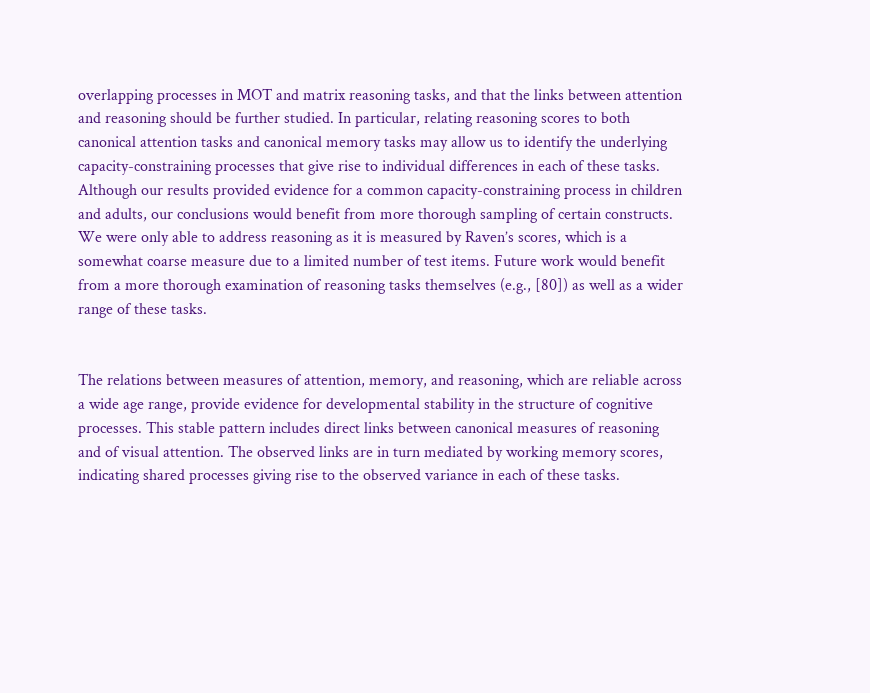overlapping processes in MOT and matrix reasoning tasks, and that the links between attention and reasoning should be further studied. In particular, relating reasoning scores to both canonical attention tasks and canonical memory tasks may allow us to identify the underlying capacity-constraining processes that give rise to individual differences in each of these tasks. Although our results provided evidence for a common capacity-constraining process in children and adults, our conclusions would benefit from more thorough sampling of certain constructs. We were only able to address reasoning as it is measured by Raven’s scores, which is a somewhat coarse measure due to a limited number of test items. Future work would benefit from a more thorough examination of reasoning tasks themselves (e.g., [80]) as well as a wider range of these tasks.


The relations between measures of attention, memory, and reasoning, which are reliable across a wide age range, provide evidence for developmental stability in the structure of cognitive processes. This stable pattern includes direct links between canonical measures of reasoning and of visual attention. The observed links are in turn mediated by working memory scores, indicating shared processes giving rise to the observed variance in each of these tasks.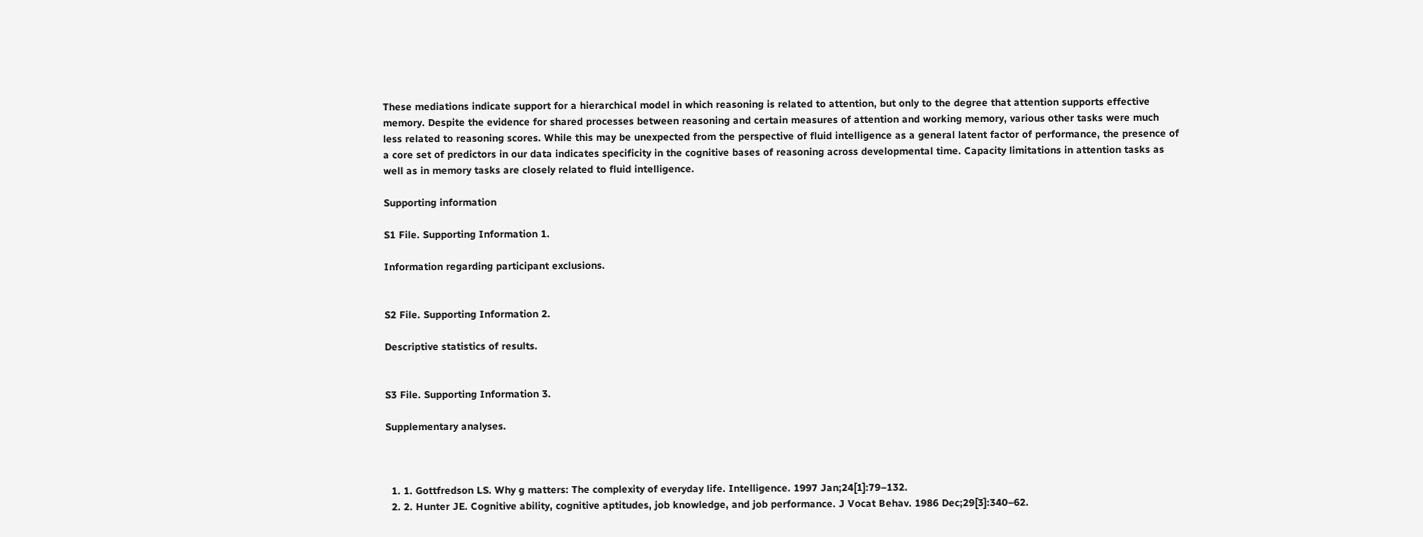These mediations indicate support for a hierarchical model in which reasoning is related to attention, but only to the degree that attention supports effective memory. Despite the evidence for shared processes between reasoning and certain measures of attention and working memory, various other tasks were much less related to reasoning scores. While this may be unexpected from the perspective of fluid intelligence as a general latent factor of performance, the presence of a core set of predictors in our data indicates specificity in the cognitive bases of reasoning across developmental time. Capacity limitations in attention tasks as well as in memory tasks are closely related to fluid intelligence.

Supporting information

S1 File. Supporting Information 1.

Information regarding participant exclusions.


S2 File. Supporting Information 2.

Descriptive statistics of results.


S3 File. Supporting Information 3.

Supplementary analyses.



  1. 1. Gottfredson LS. Why g matters: The complexity of everyday life. Intelligence. 1997 Jan;24[1]:79–132.
  2. 2. Hunter JE. Cognitive ability, cognitive aptitudes, job knowledge, and job performance. J Vocat Behav. 1986 Dec;29[3]:340–62.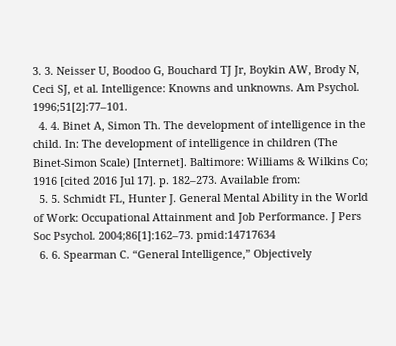3. 3. Neisser U, Boodoo G, Bouchard TJ Jr, Boykin AW, Brody N, Ceci SJ, et al. Intelligence: Knowns and unknowns. Am Psychol. 1996;51[2]:77–101.
  4. 4. Binet A, Simon Th. The development of intelligence in the child. In: The development of intelligence in children (The Binet-Simon Scale) [Internet]. Baltimore: Williams & Wilkins Co; 1916 [cited 2016 Jul 17]. p. 182–273. Available from:
  5. 5. Schmidt FL, Hunter J. General Mental Ability in the World of Work: Occupational Attainment and Job Performance. J Pers Soc Psychol. 2004;86[1]:162–73. pmid:14717634
  6. 6. Spearman C. “General Intelligence,” Objectively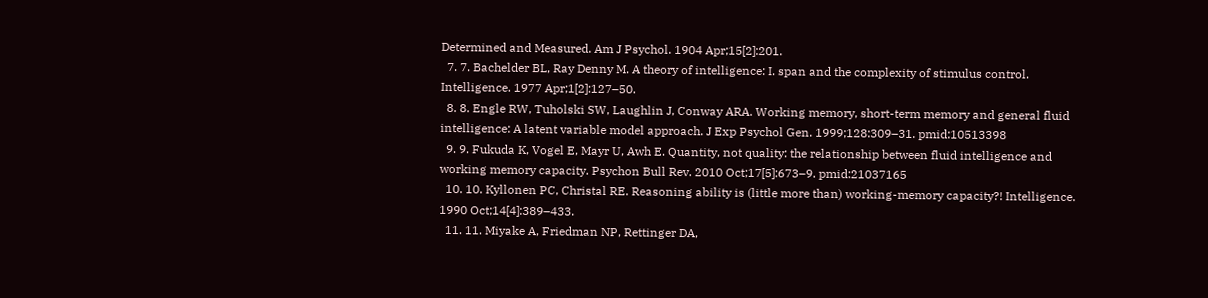Determined and Measured. Am J Psychol. 1904 Apr;15[2]:201.
  7. 7. Bachelder BL, Ray Denny M. A theory of intelligence: I. span and the complexity of stimulus control. Intelligence. 1977 Apr;1[2]:127–50.
  8. 8. Engle RW, Tuholski SW, Laughlin J, Conway ARA. Working memory, short-term memory and general fluid intelligence: A latent variable model approach. J Exp Psychol Gen. 1999;128:309–31. pmid:10513398
  9. 9. Fukuda K, Vogel E, Mayr U, Awh E. Quantity, not quality: the relationship between fluid intelligence and working memory capacity. Psychon Bull Rev. 2010 Oct;17[5]:673–9. pmid:21037165
  10. 10. Kyllonen PC, Christal RE. Reasoning ability is (little more than) working-memory capacity?! Intelligence. 1990 Oct;14[4]:389–433.
  11. 11. Miyake A, Friedman NP, Rettinger DA,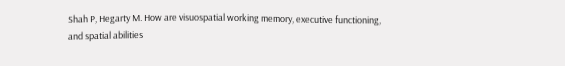Shah P, Hegarty M. How are visuospatial working memory, executive functioning, and spatial abilities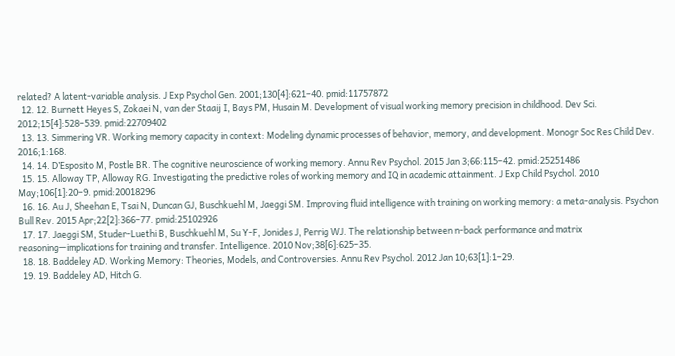related? A latent-variable analysis. J Exp Psychol Gen. 2001;130[4]:621–40. pmid:11757872
  12. 12. Burnett Heyes S, Zokaei N, van der Staaij I, Bays PM, Husain M. Development of visual working memory precision in childhood. Dev Sci. 2012;15[4]:528–539. pmid:22709402
  13. 13. Simmering VR. Working memory capacity in context: Modeling dynamic processes of behavior, memory, and development. Monogr Soc Res Child Dev. 2016;1:168.
  14. 14. D’Esposito M, Postle BR. The cognitive neuroscience of working memory. Annu Rev Psychol. 2015 Jan 3;66:115–42. pmid:25251486
  15. 15. Alloway TP, Alloway RG. Investigating the predictive roles of working memory and IQ in academic attainment. J Exp Child Psychol. 2010 May;106[1]:20–9. pmid:20018296
  16. 16. Au J, Sheehan E, Tsai N, Duncan GJ, Buschkuehl M, Jaeggi SM. Improving fluid intelligence with training on working memory: a meta-analysis. Psychon Bull Rev. 2015 Apr;22[2]:366–77. pmid:25102926
  17. 17. Jaeggi SM, Studer-Luethi B, Buschkuehl M, Su Y-F, Jonides J, Perrig WJ. The relationship between n-back performance and matrix reasoning—implications for training and transfer. Intelligence. 2010 Nov;38[6]:625–35.
  18. 18. Baddeley AD. Working Memory: Theories, Models, and Controversies. Annu Rev Psychol. 2012 Jan 10;63[1]:1–29.
  19. 19. Baddeley AD, Hitch G.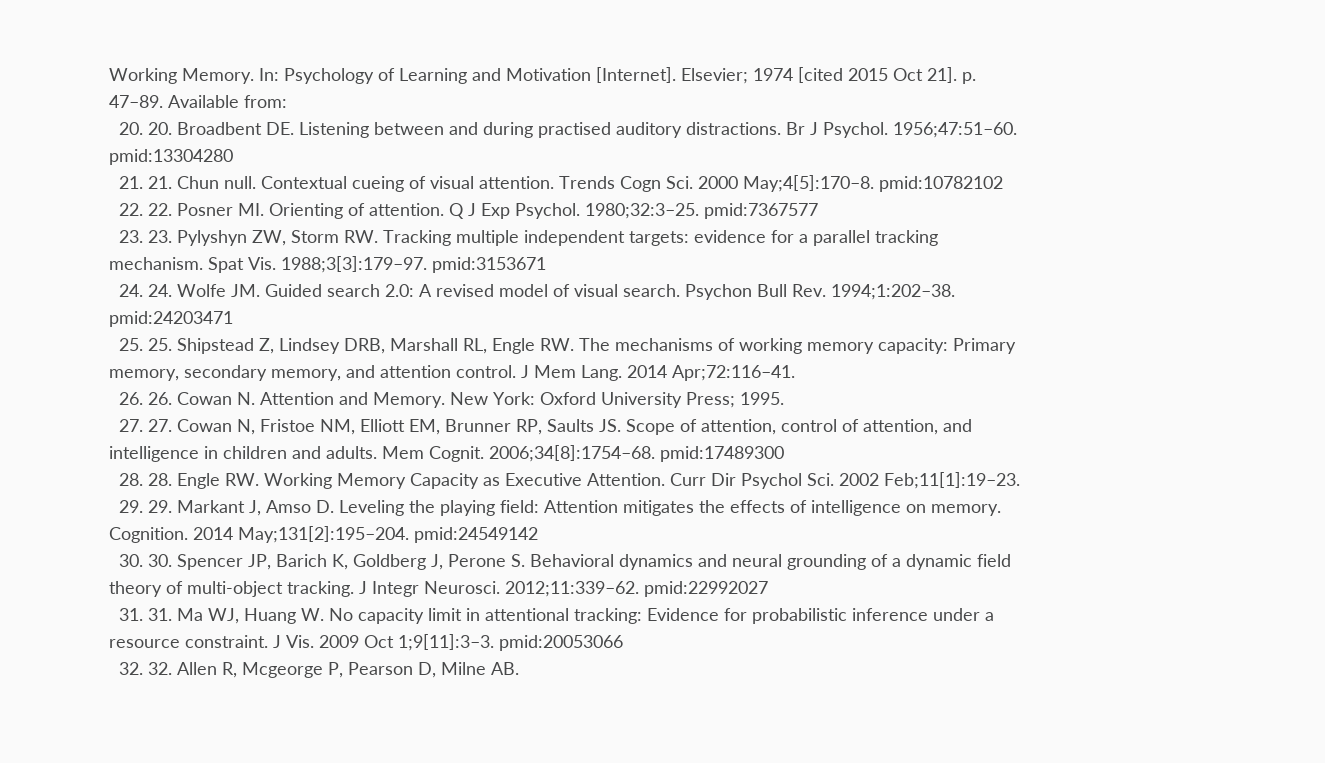Working Memory. In: Psychology of Learning and Motivation [Internet]. Elsevier; 1974 [cited 2015 Oct 21]. p. 47–89. Available from:
  20. 20. Broadbent DE. Listening between and during practised auditory distractions. Br J Psychol. 1956;47:51–60. pmid:13304280
  21. 21. Chun null. Contextual cueing of visual attention. Trends Cogn Sci. 2000 May;4[5]:170–8. pmid:10782102
  22. 22. Posner MI. Orienting of attention. Q J Exp Psychol. 1980;32:3–25. pmid:7367577
  23. 23. Pylyshyn ZW, Storm RW. Tracking multiple independent targets: evidence for a parallel tracking mechanism. Spat Vis. 1988;3[3]:179–97. pmid:3153671
  24. 24. Wolfe JM. Guided search 2.0: A revised model of visual search. Psychon Bull Rev. 1994;1:202–38. pmid:24203471
  25. 25. Shipstead Z, Lindsey DRB, Marshall RL, Engle RW. The mechanisms of working memory capacity: Primary memory, secondary memory, and attention control. J Mem Lang. 2014 Apr;72:116–41.
  26. 26. Cowan N. Attention and Memory. New York: Oxford University Press; 1995.
  27. 27. Cowan N, Fristoe NM, Elliott EM, Brunner RP, Saults JS. Scope of attention, control of attention, and intelligence in children and adults. Mem Cognit. 2006;34[8]:1754–68. pmid:17489300
  28. 28. Engle RW. Working Memory Capacity as Executive Attention. Curr Dir Psychol Sci. 2002 Feb;11[1]:19–23.
  29. 29. Markant J, Amso D. Leveling the playing field: Attention mitigates the effects of intelligence on memory. Cognition. 2014 May;131[2]:195–204. pmid:24549142
  30. 30. Spencer JP, Barich K, Goldberg J, Perone S. Behavioral dynamics and neural grounding of a dynamic field theory of multi-object tracking. J Integr Neurosci. 2012;11:339–62. pmid:22992027
  31. 31. Ma WJ, Huang W. No capacity limit in attentional tracking: Evidence for probabilistic inference under a resource constraint. J Vis. 2009 Oct 1;9[11]:3–3. pmid:20053066
  32. 32. Allen R, Mcgeorge P, Pearson D, Milne AB.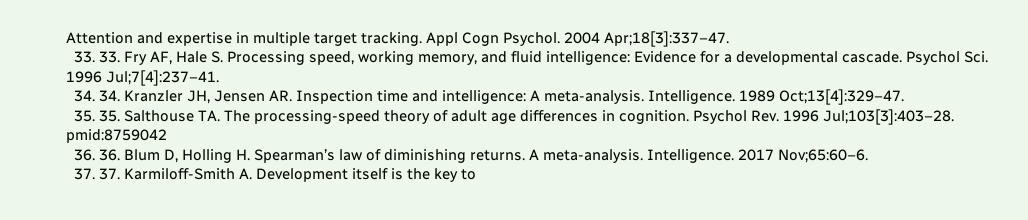Attention and expertise in multiple target tracking. Appl Cogn Psychol. 2004 Apr;18[3]:337–47.
  33. 33. Fry AF, Hale S. Processing speed, working memory, and fluid intelligence: Evidence for a developmental cascade. Psychol Sci. 1996 Jul;7[4]:237–41.
  34. 34. Kranzler JH, Jensen AR. Inspection time and intelligence: A meta-analysis. Intelligence. 1989 Oct;13[4]:329–47.
  35. 35. Salthouse TA. The processing-speed theory of adult age differences in cognition. Psychol Rev. 1996 Jul;103[3]:403–28. pmid:8759042
  36. 36. Blum D, Holling H. Spearman’s law of diminishing returns. A meta-analysis. Intelligence. 2017 Nov;65:60–6.
  37. 37. Karmiloff-Smith A. Development itself is the key to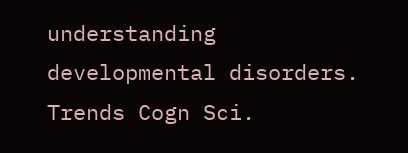understanding developmental disorders. Trends Cogn Sci.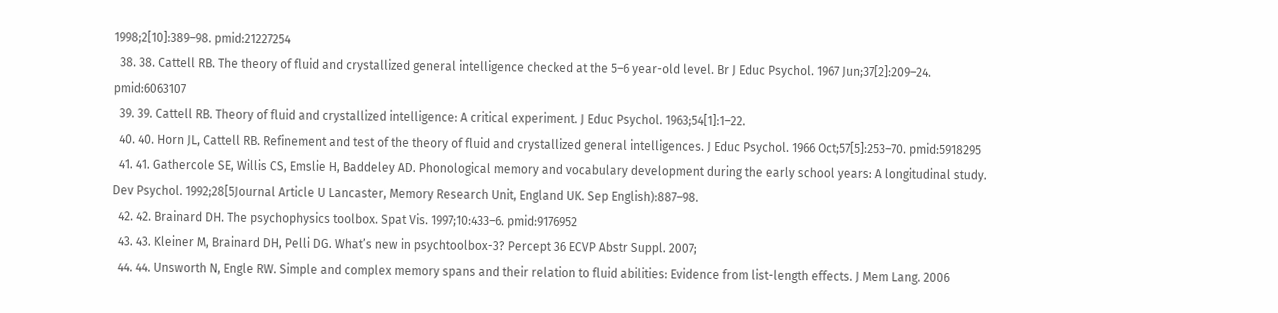1998;2[10]:389–98. pmid:21227254
  38. 38. Cattell RB. The theory of fluid and crystallized general intelligence checked at the 5–6 year-old level. Br J Educ Psychol. 1967 Jun;37[2]:209–24. pmid:6063107
  39. 39. Cattell RB. Theory of fluid and crystallized intelligence: A critical experiment. J Educ Psychol. 1963;54[1]:1–22.
  40. 40. Horn JL, Cattell RB. Refinement and test of the theory of fluid and crystallized general intelligences. J Educ Psychol. 1966 Oct;57[5]:253–70. pmid:5918295
  41. 41. Gathercole SE, Willis CS, Emslie H, Baddeley AD. Phonological memory and vocabulary development during the early school years: A longitudinal study. Dev Psychol. 1992;28[5Journal Article U Lancaster, Memory Research Unit, England UK. Sep English):887–98.
  42. 42. Brainard DH. The psychophysics toolbox. Spat Vis. 1997;10:433–6. pmid:9176952
  43. 43. Kleiner M, Brainard DH, Pelli DG. What’s new in psychtoolbox-3? Percept 36 ECVP Abstr Suppl. 2007;
  44. 44. Unsworth N, Engle RW. Simple and complex memory spans and their relation to fluid abilities: Evidence from list-length effects. J Mem Lang. 2006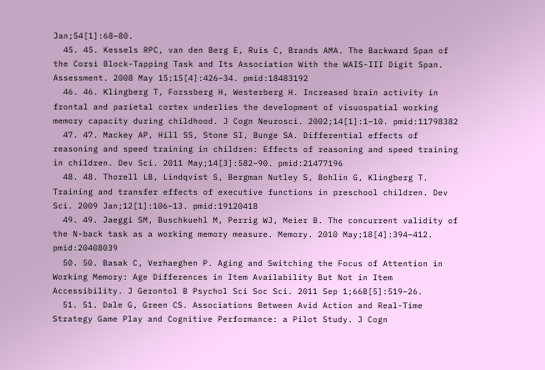Jan;54[1]:68–80.
  45. 45. Kessels RPC, van den Berg E, Ruis C, Brands AMA. The Backward Span of the Corsi Block-Tapping Task and Its Association With the WAIS-III Digit Span. Assessment. 2008 May 15;15[4]:426–34. pmid:18483192
  46. 46. Klingberg T, Forssberg H, Westerberg H. Increased brain activity in frontal and parietal cortex underlies the development of visuospatial working memory capacity during childhood. J Cogn Neurosci. 2002;14[1]:1–10. pmid:11798382
  47. 47. Mackey AP, Hill SS, Stone SI, Bunge SA. Differential effects of reasoning and speed training in children: Effects of reasoning and speed training in children. Dev Sci. 2011 May;14[3]:582–90. pmid:21477196
  48. 48. Thorell LB, Lindqvist S, Bergman Nutley S, Bohlin G, Klingberg T. Training and transfer effects of executive functions in preschool children. Dev Sci. 2009 Jan;12[1]:106–13. pmid:19120418
  49. 49. Jaeggi SM, Buschkuehl M, Perrig WJ, Meier B. The concurrent validity of the N-back task as a working memory measure. Memory. 2010 May;18[4]:394–412. pmid:20408039
  50. 50. Basak C, Verhaeghen P. Aging and Switching the Focus of Attention in Working Memory: Age Differences in Item Availability But Not in Item Accessibility. J Gerontol B Psychol Sci Soc Sci. 2011 Sep 1;66B[5]:519–26.
  51. 51. Dale G, Green CS. Associations Between Avid Action and Real-Time Strategy Game Play and Cognitive Performance: a Pilot Study. J Cogn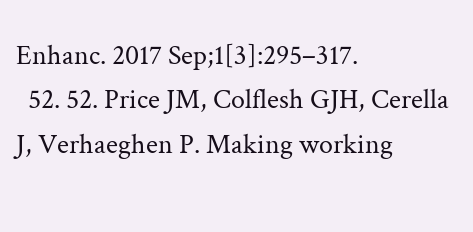Enhanc. 2017 Sep;1[3]:295–317.
  52. 52. Price JM, Colflesh GJH, Cerella J, Verhaeghen P. Making working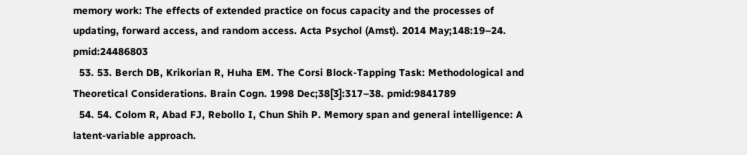memory work: The effects of extended practice on focus capacity and the processes of updating, forward access, and random access. Acta Psychol (Amst). 2014 May;148:19–24. pmid:24486803
  53. 53. Berch DB, Krikorian R, Huha EM. The Corsi Block-Tapping Task: Methodological and Theoretical Considerations. Brain Cogn. 1998 Dec;38[3]:317–38. pmid:9841789
  54. 54. Colom R, Abad FJ, Rebollo I, Chun Shih P. Memory span and general intelligence: A latent-variable approach.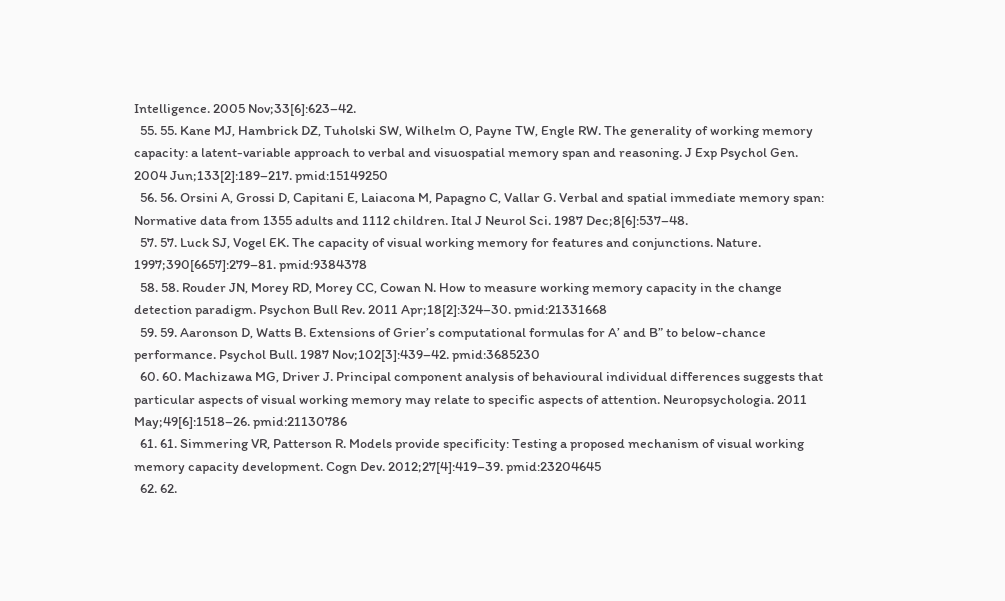Intelligence. 2005 Nov;33[6]:623–42.
  55. 55. Kane MJ, Hambrick DZ, Tuholski SW, Wilhelm O, Payne TW, Engle RW. The generality of working memory capacity: a latent-variable approach to verbal and visuospatial memory span and reasoning. J Exp Psychol Gen. 2004 Jun;133[2]:189–217. pmid:15149250
  56. 56. Orsini A, Grossi D, Capitani E, Laiacona M, Papagno C, Vallar G. Verbal and spatial immediate memory span: Normative data from 1355 adults and 1112 children. Ital J Neurol Sci. 1987 Dec;8[6]:537–48.
  57. 57. Luck SJ, Vogel EK. The capacity of visual working memory for features and conjunctions. Nature. 1997;390[6657]:279–81. pmid:9384378
  58. 58. Rouder JN, Morey RD, Morey CC, Cowan N. How to measure working memory capacity in the change detection paradigm. Psychon Bull Rev. 2011 Apr;18[2]:324–30. pmid:21331668
  59. 59. Aaronson D, Watts B. Extensions of Grier’s computational formulas for A’ and B” to below-chance performance. Psychol Bull. 1987 Nov;102[3]:439–42. pmid:3685230
  60. 60. Machizawa MG, Driver J. Principal component analysis of behavioural individual differences suggests that particular aspects of visual working memory may relate to specific aspects of attention. Neuropsychologia. 2011 May;49[6]:1518–26. pmid:21130786
  61. 61. Simmering VR, Patterson R. Models provide specificity: Testing a proposed mechanism of visual working memory capacity development. Cogn Dev. 2012;27[4]:419–39. pmid:23204645
  62. 62.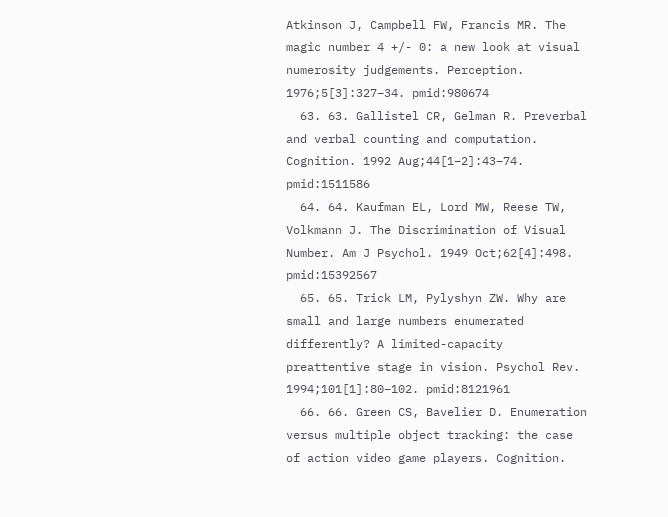Atkinson J, Campbell FW, Francis MR. The magic number 4 +/- 0: a new look at visual numerosity judgements. Perception. 1976;5[3]:327–34. pmid:980674
  63. 63. Gallistel CR, Gelman R. Preverbal and verbal counting and computation. Cognition. 1992 Aug;44[1–2]:43–74. pmid:1511586
  64. 64. Kaufman EL, Lord MW, Reese TW, Volkmann J. The Discrimination of Visual Number. Am J Psychol. 1949 Oct;62[4]:498. pmid:15392567
  65. 65. Trick LM, Pylyshyn ZW. Why are small and large numbers enumerated differently? A limited-capacity preattentive stage in vision. Psychol Rev. 1994;101[1]:80–102. pmid:8121961
  66. 66. Green CS, Bavelier D. Enumeration versus multiple object tracking: the case of action video game players. Cognition.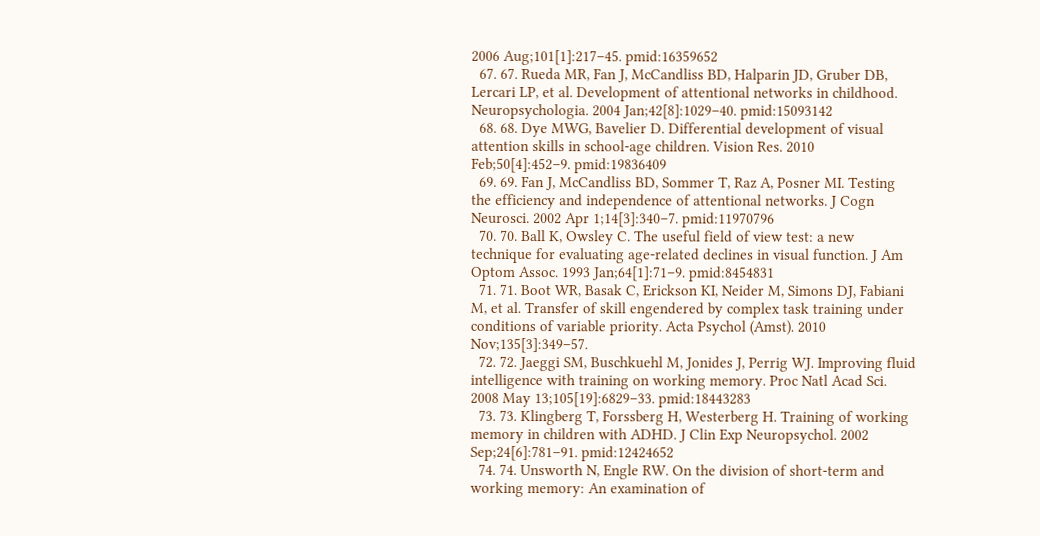2006 Aug;101[1]:217–45. pmid:16359652
  67. 67. Rueda MR, Fan J, McCandliss BD, Halparin JD, Gruber DB, Lercari LP, et al. Development of attentional networks in childhood. Neuropsychologia. 2004 Jan;42[8]:1029–40. pmid:15093142
  68. 68. Dye MWG, Bavelier D. Differential development of visual attention skills in school-age children. Vision Res. 2010 Feb;50[4]:452–9. pmid:19836409
  69. 69. Fan J, McCandliss BD, Sommer T, Raz A, Posner MI. Testing the efficiency and independence of attentional networks. J Cogn Neurosci. 2002 Apr 1;14[3]:340–7. pmid:11970796
  70. 70. Ball K, Owsley C. The useful field of view test: a new technique for evaluating age-related declines in visual function. J Am Optom Assoc. 1993 Jan;64[1]:71–9. pmid:8454831
  71. 71. Boot WR, Basak C, Erickson KI, Neider M, Simons DJ, Fabiani M, et al. Transfer of skill engendered by complex task training under conditions of variable priority. Acta Psychol (Amst). 2010 Nov;135[3]:349–57.
  72. 72. Jaeggi SM, Buschkuehl M, Jonides J, Perrig WJ. Improving fluid intelligence with training on working memory. Proc Natl Acad Sci. 2008 May 13;105[19]:6829–33. pmid:18443283
  73. 73. Klingberg T, Forssberg H, Westerberg H. Training of working memory in children with ADHD. J Clin Exp Neuropsychol. 2002 Sep;24[6]:781–91. pmid:12424652
  74. 74. Unsworth N, Engle RW. On the division of short-term and working memory: An examination of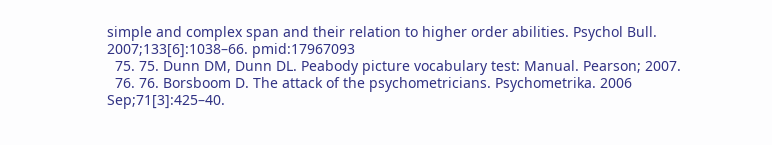simple and complex span and their relation to higher order abilities. Psychol Bull. 2007;133[6]:1038–66. pmid:17967093
  75. 75. Dunn DM, Dunn DL. Peabody picture vocabulary test: Manual. Pearson; 2007.
  76. 76. Borsboom D. The attack of the psychometricians. Psychometrika. 2006 Sep;71[3]:425–40.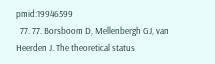pmid:19946599
  77. 77. Borsboom D, Mellenbergh GJ, van Heerden J. The theoretical status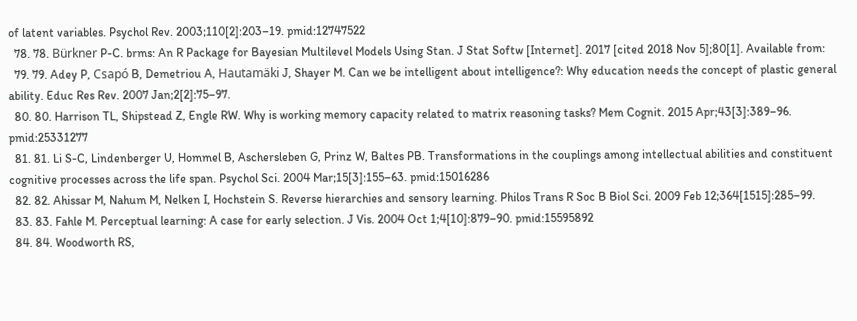of latent variables. Psychol Rev. 2003;110[2]:203–19. pmid:12747522
  78. 78. Bürkner P-C. brms: An R Package for Bayesian Multilevel Models Using Stan. J Stat Softw [Internet]. 2017 [cited 2018 Nov 5];80[1]. Available from:
  79. 79. Adey P, Csapó B, Demetriou A, Hautamäki J, Shayer M. Can we be intelligent about intelligence?: Why education needs the concept of plastic general ability. Educ Res Rev. 2007 Jan;2[2]:75–97.
  80. 80. Harrison TL, Shipstead Z, Engle RW. Why is working memory capacity related to matrix reasoning tasks? Mem Cognit. 2015 Apr;43[3]:389–96. pmid:25331277
  81. 81. Li S-C, Lindenberger U, Hommel B, Aschersleben G, Prinz W, Baltes PB. Transformations in the couplings among intellectual abilities and constituent cognitive processes across the life span. Psychol Sci. 2004 Mar;15[3]:155–63. pmid:15016286
  82. 82. Ahissar M, Nahum M, Nelken I, Hochstein S. Reverse hierarchies and sensory learning. Philos Trans R Soc B Biol Sci. 2009 Feb 12;364[1515]:285–99.
  83. 83. Fahle M. Perceptual learning: A case for early selection. J Vis. 2004 Oct 1;4[10]:879–90. pmid:15595892
  84. 84. Woodworth RS,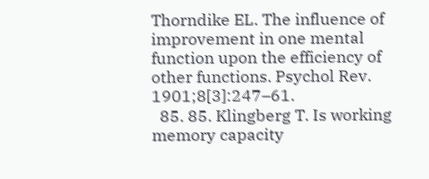Thorndike EL. The influence of improvement in one mental function upon the efficiency of other functions. Psychol Rev. 1901;8[3]:247–61.
  85. 85. Klingberg T. Is working memory capacity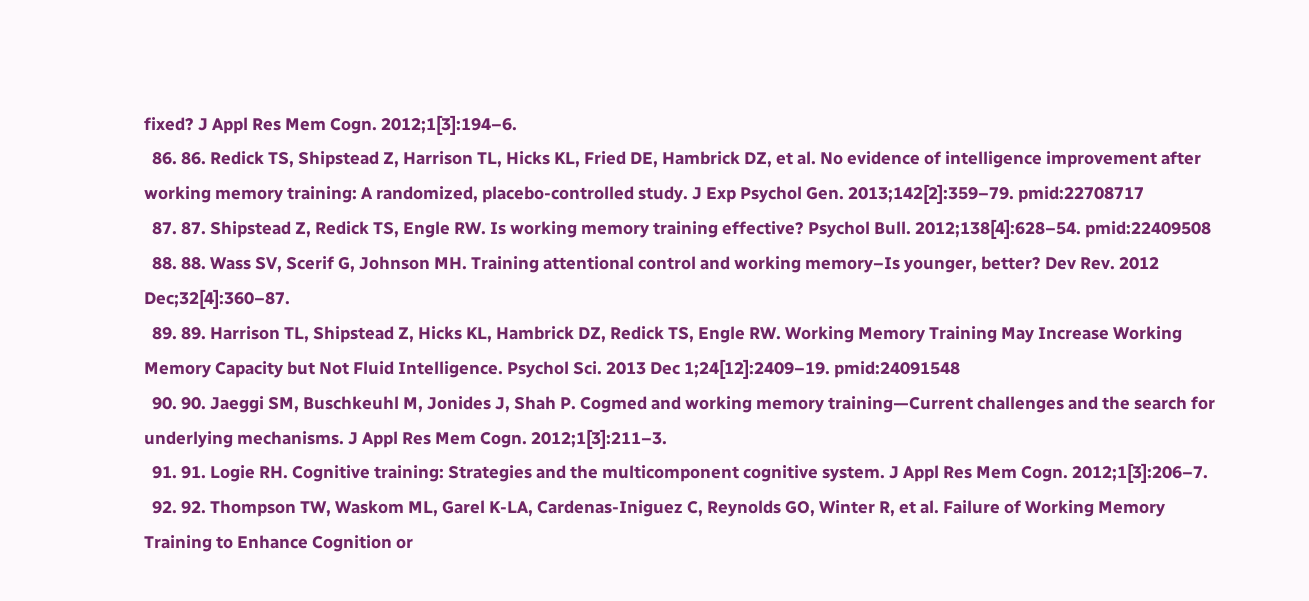fixed? J Appl Res Mem Cogn. 2012;1[3]:194–6.
  86. 86. Redick TS, Shipstead Z, Harrison TL, Hicks KL, Fried DE, Hambrick DZ, et al. No evidence of intelligence improvement after working memory training: A randomized, placebo-controlled study. J Exp Psychol Gen. 2013;142[2]:359–79. pmid:22708717
  87. 87. Shipstead Z, Redick TS, Engle RW. Is working memory training effective? Psychol Bull. 2012;138[4]:628–54. pmid:22409508
  88. 88. Wass SV, Scerif G, Johnson MH. Training attentional control and working memory–Is younger, better? Dev Rev. 2012 Dec;32[4]:360–87.
  89. 89. Harrison TL, Shipstead Z, Hicks KL, Hambrick DZ, Redick TS, Engle RW. Working Memory Training May Increase Working Memory Capacity but Not Fluid Intelligence. Psychol Sci. 2013 Dec 1;24[12]:2409–19. pmid:24091548
  90. 90. Jaeggi SM, Buschkeuhl M, Jonides J, Shah P. Cogmed and working memory training—Current challenges and the search for underlying mechanisms. J Appl Res Mem Cogn. 2012;1[3]:211–3.
  91. 91. Logie RH. Cognitive training: Strategies and the multicomponent cognitive system. J Appl Res Mem Cogn. 2012;1[3]:206–7.
  92. 92. Thompson TW, Waskom ML, Garel K-LA, Cardenas-Iniguez C, Reynolds GO, Winter R, et al. Failure of Working Memory Training to Enhance Cognition or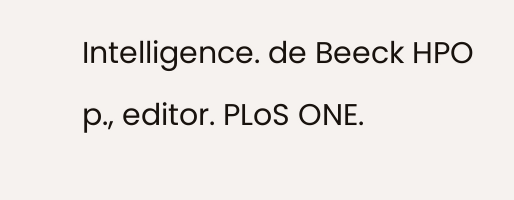Intelligence. de Beeck HPO p., editor. PLoS ONE.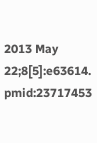2013 May 22;8[5]:e63614. pmid:23717453